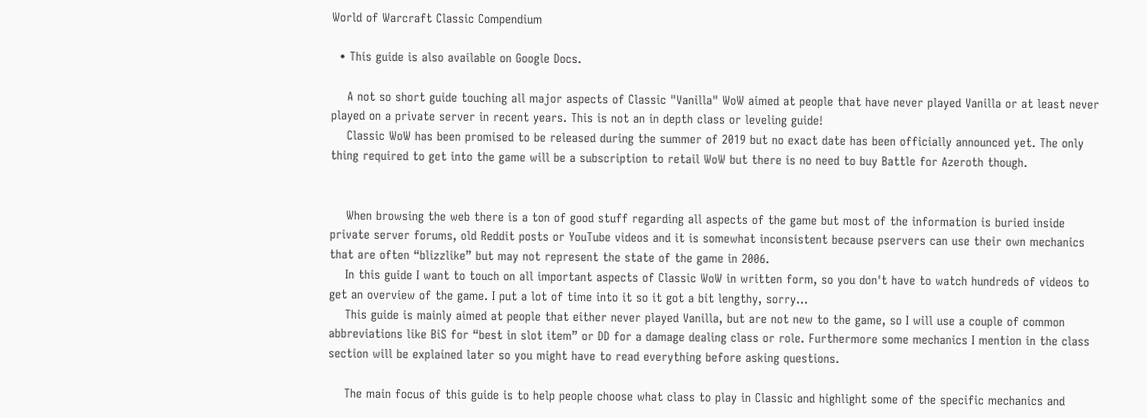World of Warcraft Classic Compendium

  • This guide is also available on Google Docs.

    A not so short guide touching all major aspects of Classic "Vanilla" WoW aimed at people that have never played Vanilla or at least never played on a private server in recent years. This is not an in depth class or leveling guide!
    Classic WoW has been promised to be released during the summer of 2019 but no exact date has been officially announced yet. The only thing required to get into the game will be a subscription to retail WoW but there is no need to buy Battle for Azeroth though.


    When browsing the web there is a ton of good stuff regarding all aspects of the game but most of the information is buried inside private server forums, old Reddit posts or YouTube videos and it is somewhat inconsistent because pservers can use their own mechanics that are often “blizzlike” but may not represent the state of the game in 2006.
    In this guide I want to touch on all important aspects of Classic WoW in written form, so you don't have to watch hundreds of videos to get an overview of the game. I put a lot of time into it so it got a bit lengthy, sorry...
    This guide is mainly aimed at people that either never played Vanilla, but are not new to the game, so I will use a couple of common abbreviations like BiS for “best in slot item” or DD for a damage dealing class or role. Furthermore some mechanics I mention in the class section will be explained later so you might have to read everything before asking questions.

    The main focus of this guide is to help people choose what class to play in Classic and highlight some of the specific mechanics and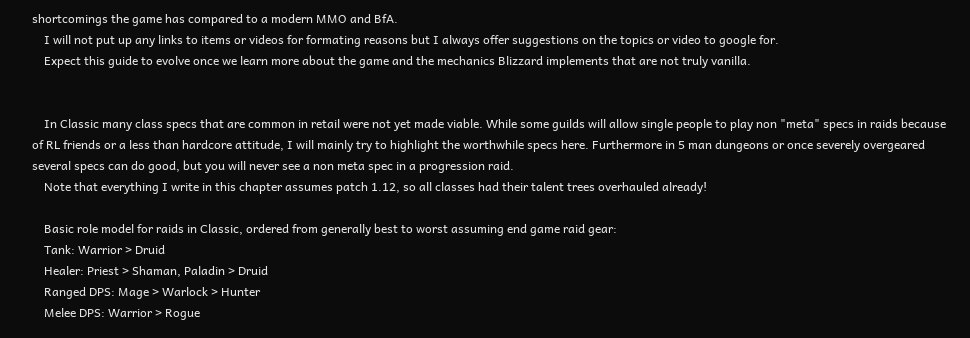shortcomings the game has compared to a modern MMO and BfA.
    I will not put up any links to items or videos for formating reasons but I always offer suggestions on the topics or video to google for.
    Expect this guide to evolve once we learn more about the game and the mechanics Blizzard implements that are not truly vanilla.


    In Classic many class specs that are common in retail were not yet made viable. While some guilds will allow single people to play non "meta" specs in raids because of RL friends or a less than hardcore attitude, I will mainly try to highlight the worthwhile specs here. Furthermore in 5 man dungeons or once severely overgeared several specs can do good, but you will never see a non meta spec in a progression raid.
    Note that everything I write in this chapter assumes patch 1.12, so all classes had their talent trees overhauled already!

    Basic role model for raids in Classic, ordered from generally best to worst assuming end game raid gear:
    Tank: Warrior > Druid
    Healer: Priest > Shaman, Paladin > Druid
    Ranged DPS: Mage > Warlock > Hunter
    Melee DPS: Warrior > Rogue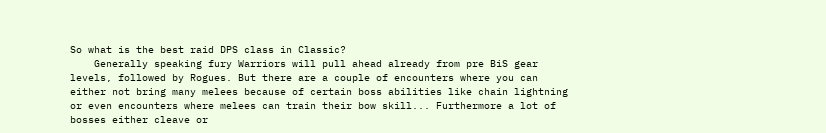So what is the best raid DPS class in Classic?
    Generally speaking fury Warriors will pull ahead already from pre BiS gear levels, followed by Rogues. But there are a couple of encounters where you can either not bring many melees because of certain boss abilities like chain lightning or even encounters where melees can train their bow skill... Furthermore a lot of bosses either cleave or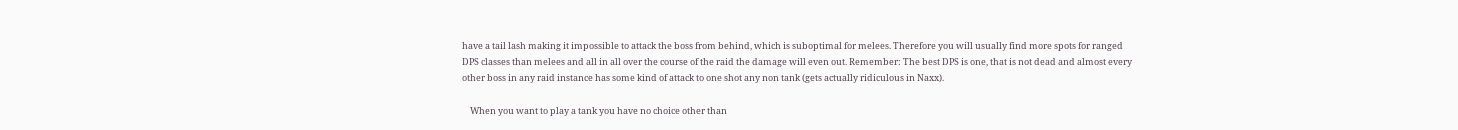have a tail lash making it impossible to attack the boss from behind, which is suboptimal for melees. Therefore you will usually find more spots for ranged DPS classes than melees and all in all over the course of the raid the damage will even out. Remember: The best DPS is one, that is not dead and almost every other boss in any raid instance has some kind of attack to one shot any non tank (gets actually ridiculous in Naxx).

    When you want to play a tank you have no choice other than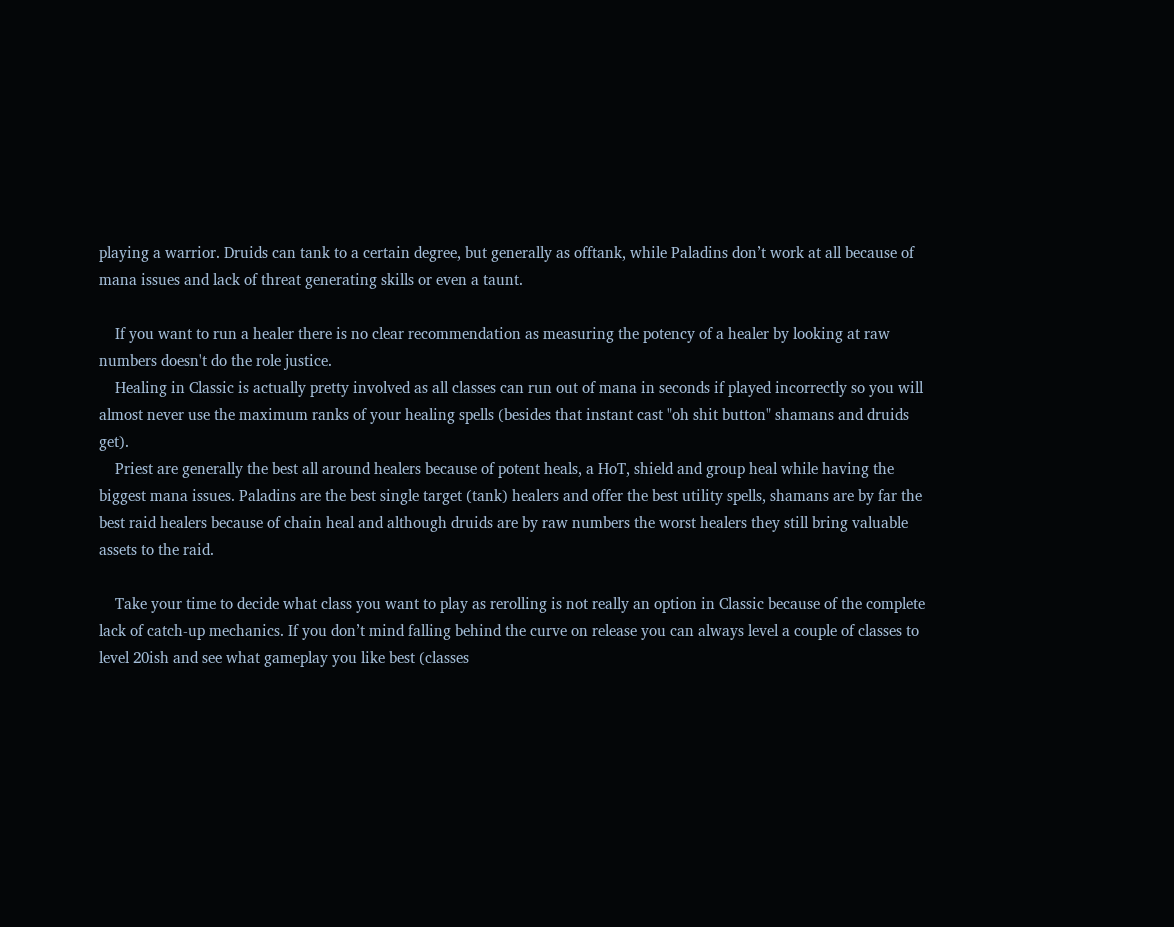playing a warrior. Druids can tank to a certain degree, but generally as offtank, while Paladins don’t work at all because of mana issues and lack of threat generating skills or even a taunt.

    If you want to run a healer there is no clear recommendation as measuring the potency of a healer by looking at raw numbers doesn't do the role justice.
    Healing in Classic is actually pretty involved as all classes can run out of mana in seconds if played incorrectly so you will almost never use the maximum ranks of your healing spells (besides that instant cast "oh shit button" shamans and druids get).
    Priest are generally the best all around healers because of potent heals, a HoT, shield and group heal while having the biggest mana issues. Paladins are the best single target (tank) healers and offer the best utility spells, shamans are by far the best raid healers because of chain heal and although druids are by raw numbers the worst healers they still bring valuable assets to the raid.

    Take your time to decide what class you want to play as rerolling is not really an option in Classic because of the complete lack of catch-up mechanics. If you don’t mind falling behind the curve on release you can always level a couple of classes to level 20ish and see what gameplay you like best (classes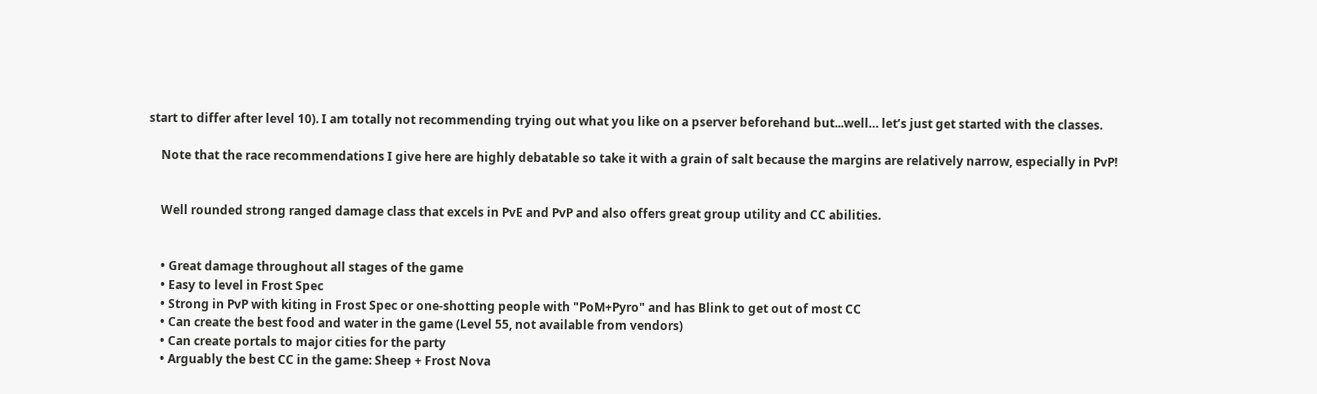start to differ after level 10). I am totally not recommending trying out what you like on a pserver beforehand but...well… let’s just get started with the classes.

    Note that the race recommendations I give here are highly debatable so take it with a grain of salt because the margins are relatively narrow, especially in PvP!


    Well rounded strong ranged damage class that excels in PvE and PvP and also offers great group utility and CC abilities.


    • Great damage throughout all stages of the game
    • Easy to level in Frost Spec
    • Strong in PvP with kiting in Frost Spec or one-shotting people with "PoM+Pyro" and has Blink to get out of most CC
    • Can create the best food and water in the game (Level 55, not available from vendors)
    • Can create portals to major cities for the party
    • Arguably the best CC in the game: Sheep + Frost Nova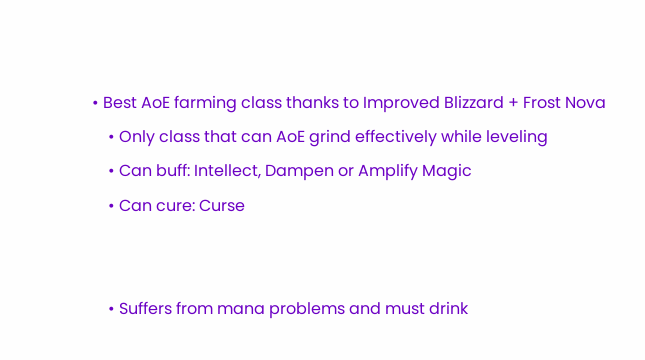• Best AoE farming class thanks to Improved Blizzard + Frost Nova
    • Only class that can AoE grind effectively while leveling
    • Can buff: Intellect, Dampen or Amplify Magic
    • Can cure: Curse


    • Suffers from mana problems and must drink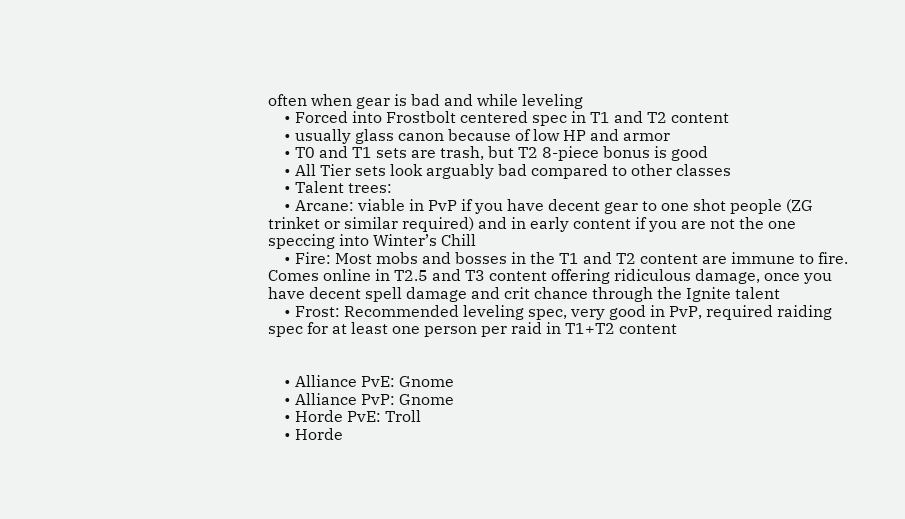often when gear is bad and while leveling
    • Forced into Frostbolt centered spec in T1 and T2 content
    • usually glass canon because of low HP and armor
    • T0 and T1 sets are trash, but T2 8-piece bonus is good
    • All Tier sets look arguably bad compared to other classes
    • Talent trees:
    • Arcane: viable in PvP if you have decent gear to one shot people (ZG trinket or similar required) and in early content if you are not the one speccing into Winter’s Chill
    • Fire: Most mobs and bosses in the T1 and T2 content are immune to fire. Comes online in T2.5 and T3 content offering ridiculous damage, once you have decent spell damage and crit chance through the Ignite talent
    • Frost: Recommended leveling spec, very good in PvP, required raiding spec for at least one person per raid in T1+T2 content


    • Alliance PvE: Gnome
    • Alliance PvP: Gnome
    • Horde PvE: Troll
    • Horde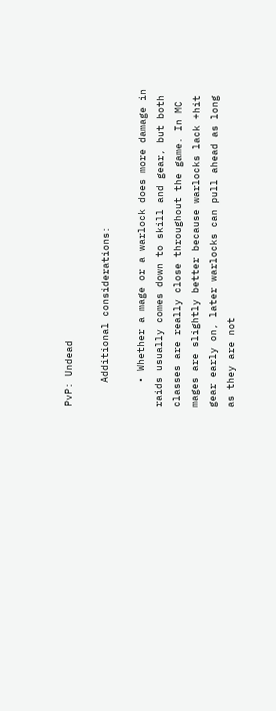PvP: Undead

    Additional considerations:

    • Whether a mage or a warlock does more damage in raids usually comes down to skill and gear, but both classes are really close throughout the game. In MC mages are slightly better because warlocks lack +hit gear early on, later warlocks can pull ahead as long as they are not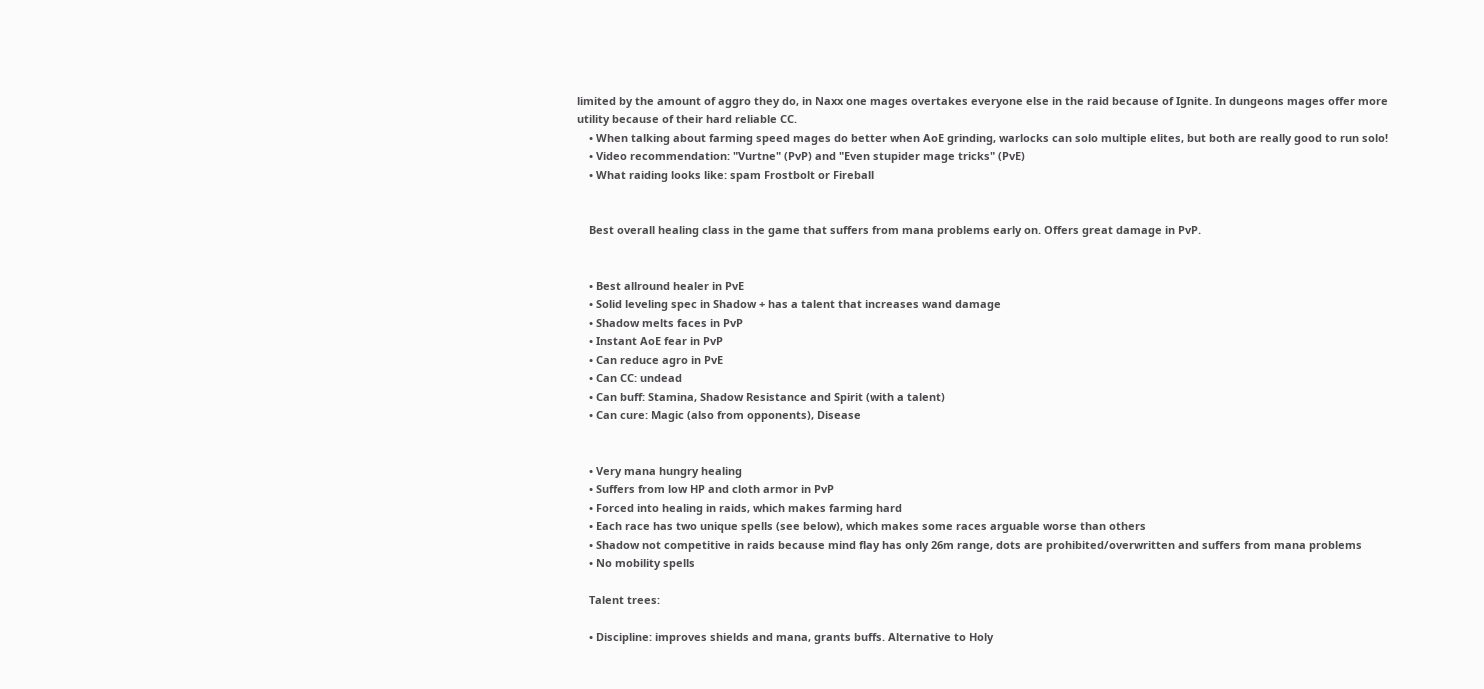limited by the amount of aggro they do, in Naxx one mages overtakes everyone else in the raid because of Ignite. In dungeons mages offer more utility because of their hard reliable CC.
    • When talking about farming speed mages do better when AoE grinding, warlocks can solo multiple elites, but both are really good to run solo!
    • Video recommendation: "Vurtne" (PvP) and "Even stupider mage tricks" (PvE)
    • What raiding looks like: spam Frostbolt or Fireball


    Best overall healing class in the game that suffers from mana problems early on. Offers great damage in PvP.


    • Best allround healer in PvE
    • Solid leveling spec in Shadow + has a talent that increases wand damage
    • Shadow melts faces in PvP
    • Instant AoE fear in PvP
    • Can reduce agro in PvE
    • Can CC: undead
    • Can buff: Stamina, Shadow Resistance and Spirit (with a talent)
    • Can cure: Magic (also from opponents), Disease


    • Very mana hungry healing
    • Suffers from low HP and cloth armor in PvP
    • Forced into healing in raids, which makes farming hard
    • Each race has two unique spells (see below), which makes some races arguable worse than others
    • Shadow not competitive in raids because mind flay has only 26m range, dots are prohibited/overwritten and suffers from mana problems
    • No mobility spells

    Talent trees:

    • Discipline: improves shields and mana, grants buffs. Alternative to Holy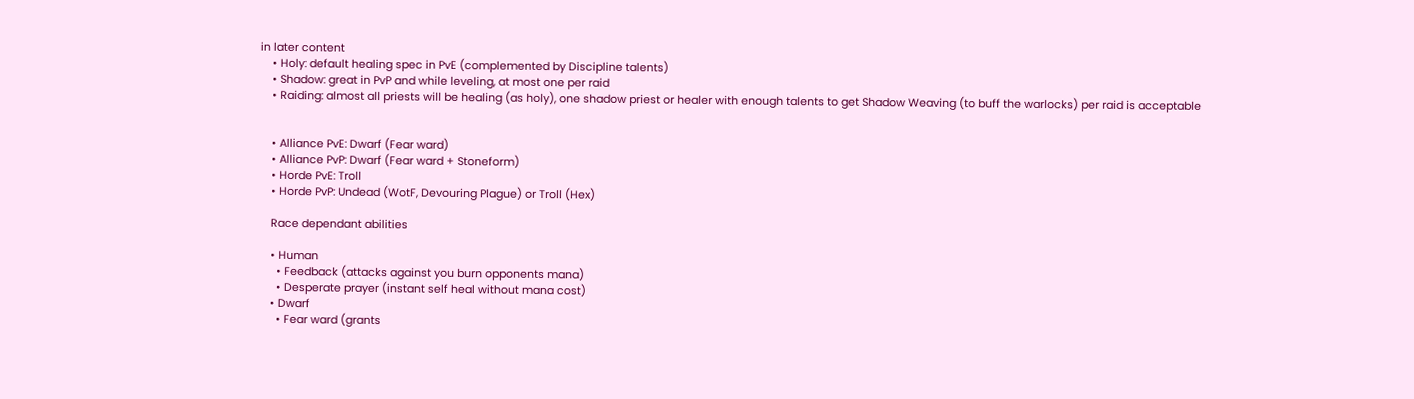in later content
    • Holy: default healing spec in PvE (complemented by Discipline talents)
    • Shadow: great in PvP and while leveling, at most one per raid
    • Raiding: almost all priests will be healing (as holy), one shadow priest or healer with enough talents to get Shadow Weaving (to buff the warlocks) per raid is acceptable


    • Alliance PvE: Dwarf (Fear ward)
    • Alliance PvP: Dwarf (Fear ward + Stoneform)
    • Horde PvE: Troll
    • Horde PvP: Undead (WotF, Devouring Plague) or Troll (Hex)

    Race dependant abilities

    • Human
      • Feedback (attacks against you burn opponents mana)
      • Desperate prayer (instant self heal without mana cost)
    • Dwarf
      • Fear ward (grants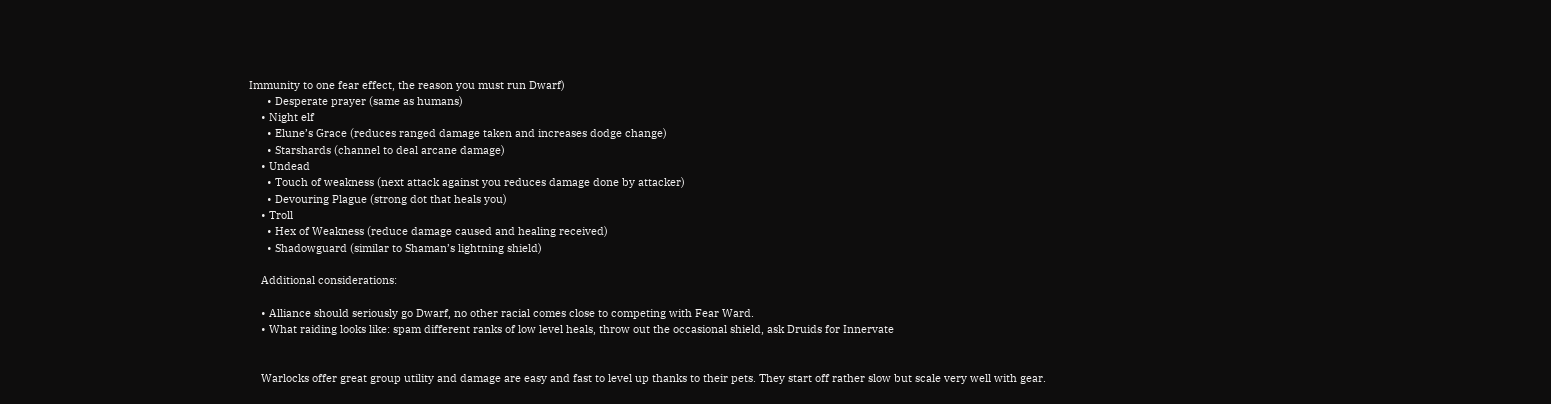Immunity to one fear effect, the reason you must run Dwarf)
      • Desperate prayer (same as humans)
    • Night elf
      • Elune’s Grace (reduces ranged damage taken and increases dodge change)
      • Starshards (channel to deal arcane damage)
    • Undead
      • Touch of weakness (next attack against you reduces damage done by attacker)
      • Devouring Plague (strong dot that heals you)
    • Troll
      • Hex of Weakness (reduce damage caused and healing received)
      • Shadowguard (similar to Shaman’s lightning shield)

    Additional considerations:

    • Alliance should seriously go Dwarf, no other racial comes close to competing with Fear Ward.
    • What raiding looks like: spam different ranks of low level heals, throw out the occasional shield, ask Druids for Innervate


    Warlocks offer great group utility and damage are easy and fast to level up thanks to their pets. They start off rather slow but scale very well with gear.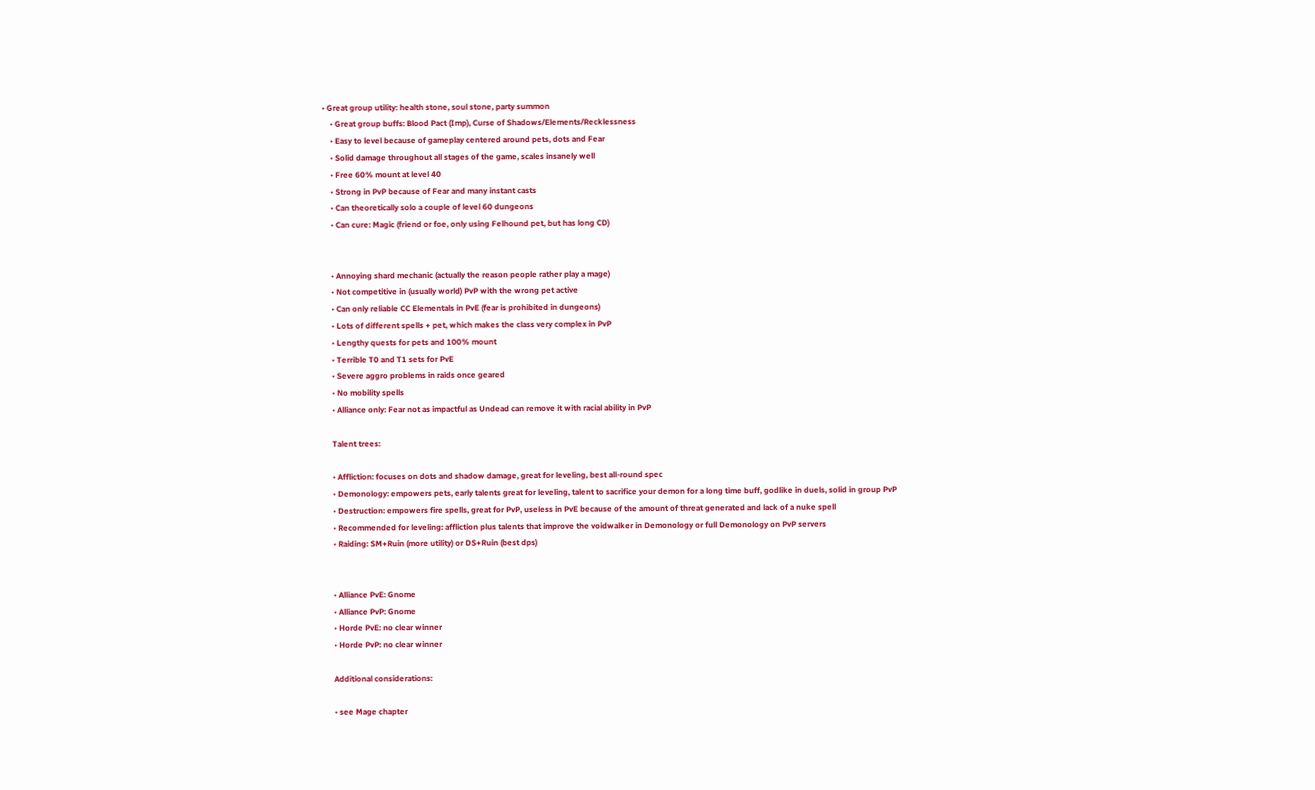• Great group utility: health stone, soul stone, party summon
    • Great group buffs: Blood Pact (Imp), Curse of Shadows/Elements/Recklessness
    • Easy to level because of gameplay centered around pets, dots and Fear
    • Solid damage throughout all stages of the game, scales insanely well
    • Free 60% mount at level 40
    • Strong in PvP because of Fear and many instant casts
    • Can theoretically solo a couple of level 60 dungeons
    • Can cure: Magic (friend or foe, only using Felhound pet, but has long CD)


    • Annoying shard mechanic (actually the reason people rather play a mage)
    • Not competitive in (usually world) PvP with the wrong pet active
    • Can only reliable CC Elementals in PvE (fear is prohibited in dungeons)
    • Lots of different spells + pet, which makes the class very complex in PvP
    • Lengthy quests for pets and 100% mount
    • Terrible T0 and T1 sets for PvE
    • Severe aggro problems in raids once geared
    • No mobility spells
    • Alliance only: Fear not as impactful as Undead can remove it with racial ability in PvP

    Talent trees:

    • Affliction: focuses on dots and shadow damage, great for leveling, best all-round spec
    • Demonology: empowers pets, early talents great for leveling, talent to sacrifice your demon for a long time buff, godlike in duels, solid in group PvP
    • Destruction: empowers fire spells, great for PvP, useless in PvE because of the amount of threat generated and lack of a nuke spell
    • Recommended for leveling: affliction plus talents that improve the voidwalker in Demonology or full Demonology on PvP servers
    • Raiding: SM+Ruin (more utility) or DS+Ruin (best dps)


    • Alliance PvE: Gnome
    • Alliance PvP: Gnome
    • Horde PvE: no clear winner
    • Horde PvP: no clear winner

    Additional considerations:

    • see Mage chapter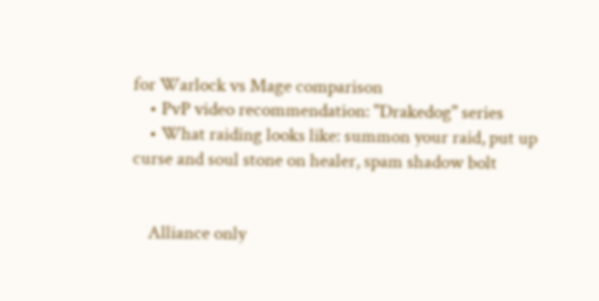for Warlock vs Mage comparison
    • PvP video recommendation: "Drakedog" series
    • What raiding looks like: summon your raid, put up curse and soul stone on healer, spam shadow bolt


    Alliance only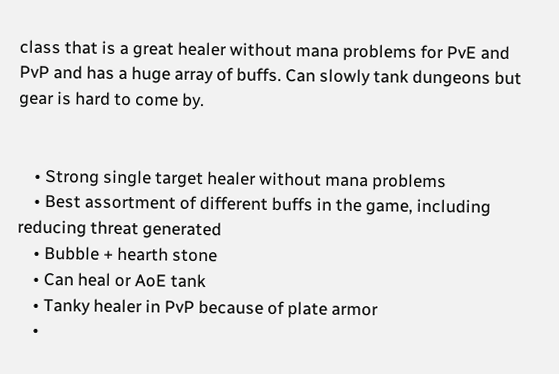class that is a great healer without mana problems for PvE and PvP and has a huge array of buffs. Can slowly tank dungeons but gear is hard to come by.


    • Strong single target healer without mana problems
    • Best assortment of different buffs in the game, including reducing threat generated
    • Bubble + hearth stone
    • Can heal or AoE tank
    • Tanky healer in PvP because of plate armor
    •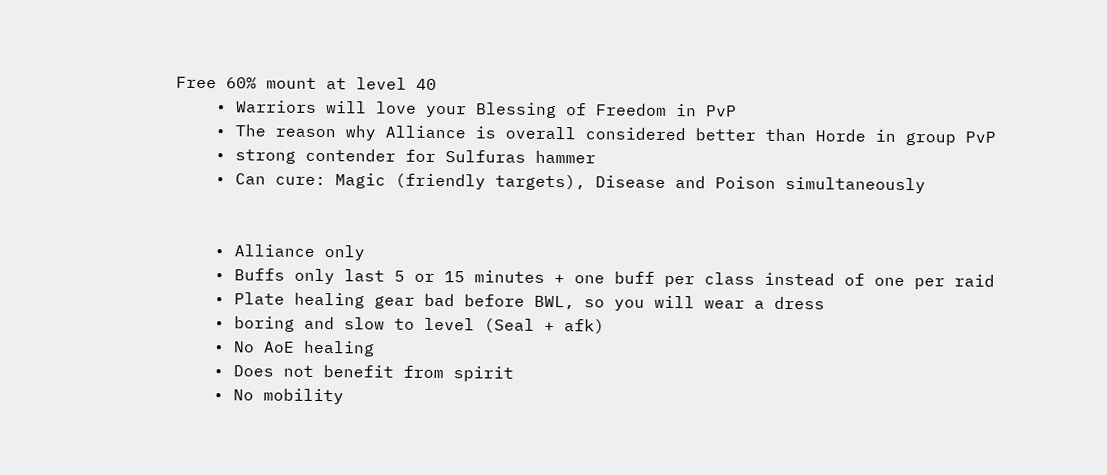Free 60% mount at level 40
    • Warriors will love your Blessing of Freedom in PvP
    • The reason why Alliance is overall considered better than Horde in group PvP
    • strong contender for Sulfuras hammer
    • Can cure: Magic (friendly targets), Disease and Poison simultaneously


    • Alliance only
    • Buffs only last 5 or 15 minutes + one buff per class instead of one per raid
    • Plate healing gear bad before BWL, so you will wear a dress
    • boring and slow to level (Seal + afk)
    • No AoE healing
    • Does not benefit from spirit
    • No mobility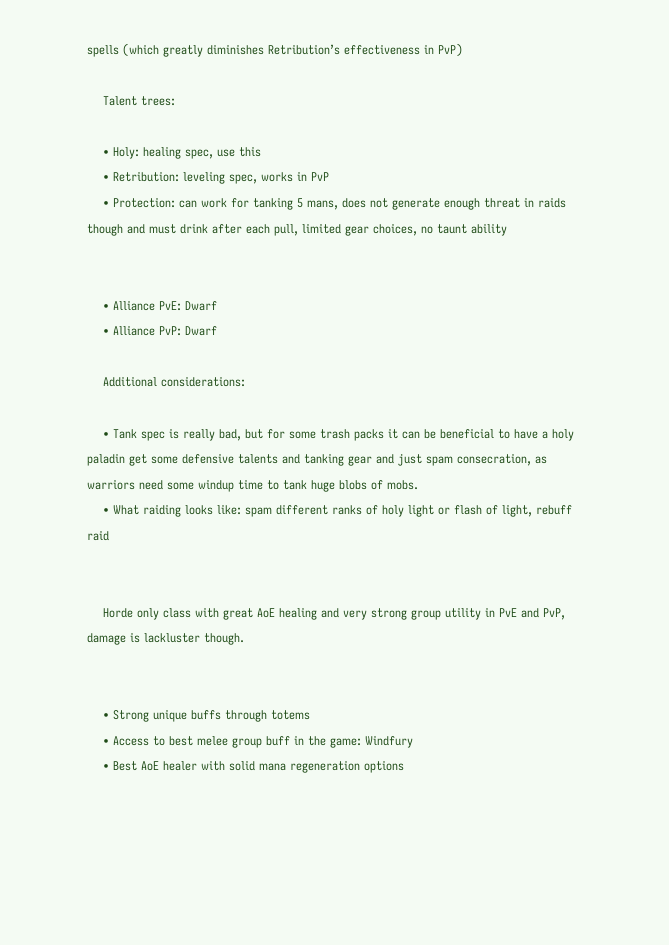spells (which greatly diminishes Retribution’s effectiveness in PvP)

    Talent trees:

    • Holy: healing spec, use this
    • Retribution: leveling spec, works in PvP
    • Protection: can work for tanking 5 mans, does not generate enough threat in raids though and must drink after each pull, limited gear choices, no taunt ability


    • Alliance PvE: Dwarf
    • Alliance PvP: Dwarf

    Additional considerations:

    • Tank spec is really bad, but for some trash packs it can be beneficial to have a holy paladin get some defensive talents and tanking gear and just spam consecration, as warriors need some windup time to tank huge blobs of mobs.
    • What raiding looks like: spam different ranks of holy light or flash of light, rebuff raid


    Horde only class with great AoE healing and very strong group utility in PvE and PvP, damage is lackluster though.


    • Strong unique buffs through totems
    • Access to best melee group buff in the game: Windfury
    • Best AoE healer with solid mana regeneration options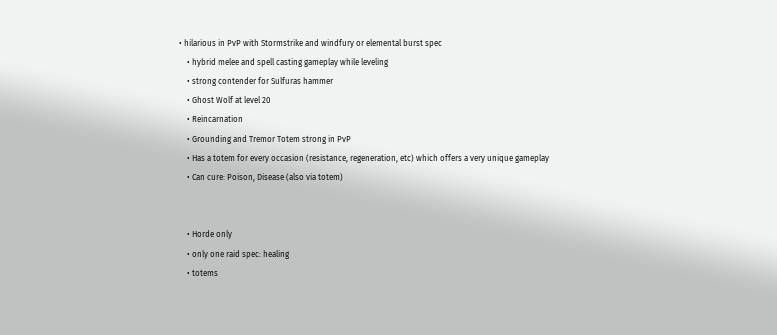• hilarious in PvP with Stormstrike and windfury or elemental burst spec
    • hybrid melee and spell casting gameplay while leveling
    • strong contender for Sulfuras hammer
    • Ghost Wolf at level 20
    • Reincarnation
    • Grounding and Tremor Totem strong in PvP
    • Has a totem for every occasion (resistance, regeneration, etc) which offers a very unique gameplay
    • Can cure: Poison, Disease (also via totem)


    • Horde only
    • only one raid spec: healing
    • totems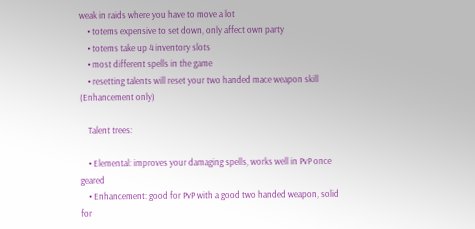weak in raids where you have to move a lot
    • totems expensive to set down, only affect own party
    • totems take up 4 inventory slots
    • most different spells in the game
    • resetting talents will reset your two handed mace weapon skill (Enhancement only)

    Talent trees:

    • Elemental: improves your damaging spells, works well in PvP once geared
    • Enhancement: good for PvP with a good two handed weapon, solid for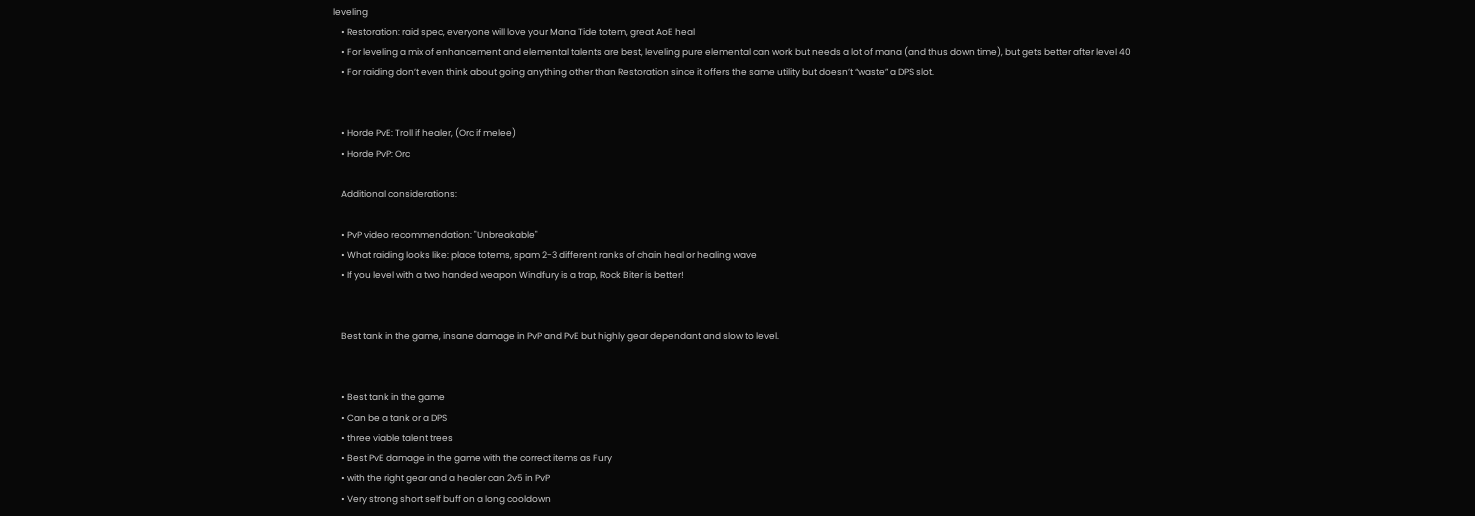leveling
    • Restoration: raid spec, everyone will love your Mana Tide totem, great AoE heal
    • For leveling a mix of enhancement and elemental talents are best, leveling pure elemental can work but needs a lot of mana (and thus down time), but gets better after level 40
    • For raiding don’t even think about going anything other than Restoration since it offers the same utility but doesn’t “waste” a DPS slot.


    • Horde PvE: Troll if healer, (Orc if melee)
    • Horde PvP: Orc

    Additional considerations:

    • PvP video recommendation: "Unbreakable"
    • What raiding looks like: place totems, spam 2-3 different ranks of chain heal or healing wave
    • If you level with a two handed weapon Windfury is a trap, Rock Biter is better!


    Best tank in the game, insane damage in PvP and PvE but highly gear dependant and slow to level.


    • Best tank in the game
    • Can be a tank or a DPS
    • three viable talent trees
    • Best PvE damage in the game with the correct items as Fury
    • with the right gear and a healer can 2v5 in PvP
    • Very strong short self buff on a long cooldown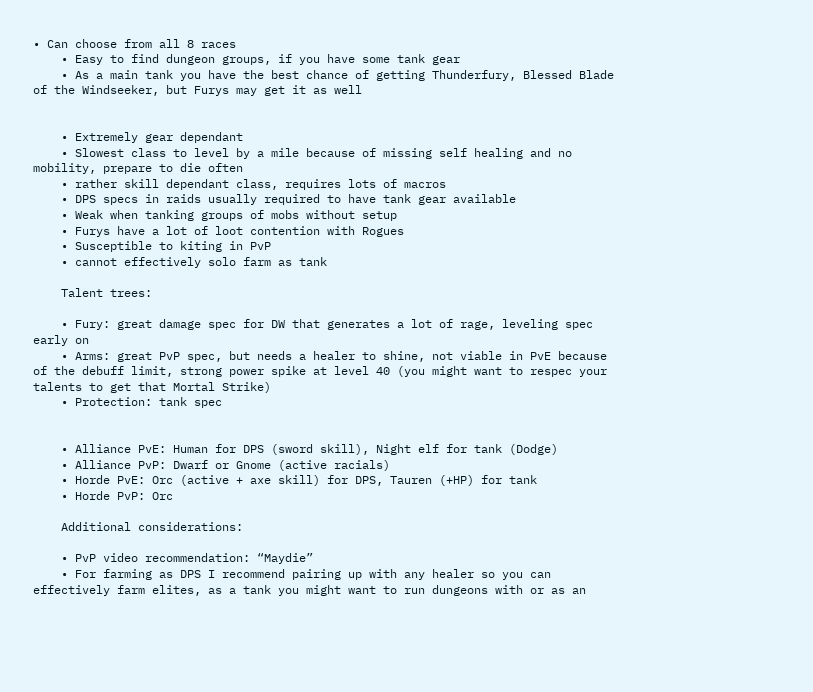• Can choose from all 8 races
    • Easy to find dungeon groups, if you have some tank gear
    • As a main tank you have the best chance of getting Thunderfury, Blessed Blade of the Windseeker, but Furys may get it as well


    • Extremely gear dependant
    • Slowest class to level by a mile because of missing self healing and no mobility, prepare to die often
    • rather skill dependant class, requires lots of macros
    • DPS specs in raids usually required to have tank gear available
    • Weak when tanking groups of mobs without setup
    • Furys have a lot of loot contention with Rogues
    • Susceptible to kiting in PvP
    • cannot effectively solo farm as tank

    Talent trees:

    • Fury: great damage spec for DW that generates a lot of rage, leveling spec early on
    • Arms: great PvP spec, but needs a healer to shine, not viable in PvE because of the debuff limit, strong power spike at level 40 (you might want to respec your talents to get that Mortal Strike)
    • Protection: tank spec


    • Alliance PvE: Human for DPS (sword skill), Night elf for tank (Dodge)
    • Alliance PvP: Dwarf or Gnome (active racials)
    • Horde PvE: Orc (active + axe skill) for DPS, Tauren (+HP) for tank
    • Horde PvP: Orc

    Additional considerations:

    • PvP video recommendation: “Maydie”
    • For farming as DPS I recommend pairing up with any healer so you can effectively farm elites, as a tank you might want to run dungeons with or as an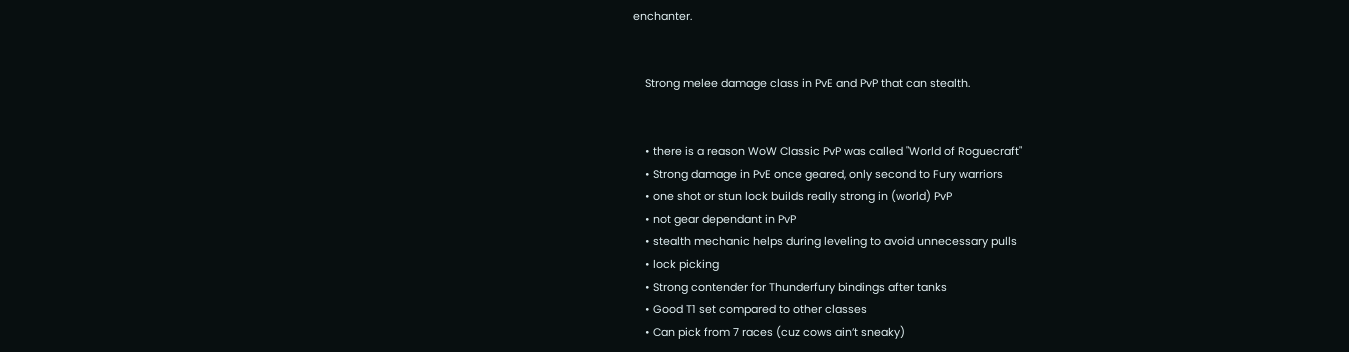enchanter.


    Strong melee damage class in PvE and PvP that can stealth.


    • there is a reason WoW Classic PvP was called "World of Roguecraft"
    • Strong damage in PvE once geared, only second to Fury warriors
    • one shot or stun lock builds really strong in (world) PvP
    • not gear dependant in PvP
    • stealth mechanic helps during leveling to avoid unnecessary pulls
    • lock picking
    • Strong contender for Thunderfury bindings after tanks
    • Good T1 set compared to other classes
    • Can pick from 7 races (cuz cows ain’t sneaky)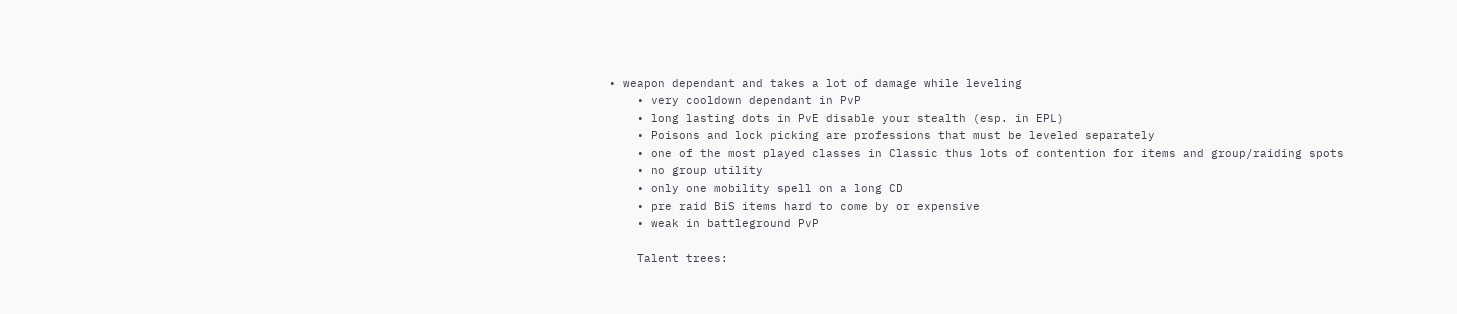• weapon dependant and takes a lot of damage while leveling
    • very cooldown dependant in PvP
    • long lasting dots in PvE disable your stealth (esp. in EPL)
    • Poisons and lock picking are professions that must be leveled separately
    • one of the most played classes in Classic thus lots of contention for items and group/raiding spots
    • no group utility
    • only one mobility spell on a long CD
    • pre raid BiS items hard to come by or expensive
    • weak in battleground PvP

    Talent trees: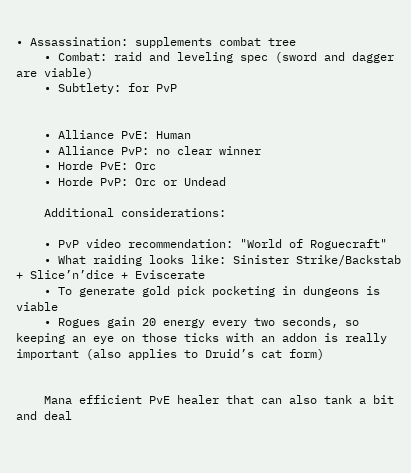• Assassination: supplements combat tree
    • Combat: raid and leveling spec (sword and dagger are viable)
    • Subtlety: for PvP


    • Alliance PvE: Human
    • Alliance PvP: no clear winner
    • Horde PvE: Orc
    • Horde PvP: Orc or Undead

    Additional considerations:

    • PvP video recommendation: "World of Roguecraft"
    • What raiding looks like: Sinister Strike/Backstab + Slice’n’dice + Eviscerate
    • To generate gold pick pocketing in dungeons is viable
    • Rogues gain 20 energy every two seconds, so keeping an eye on those ticks with an addon is really important (also applies to Druid’s cat form)


    Mana efficient PvE healer that can also tank a bit and deal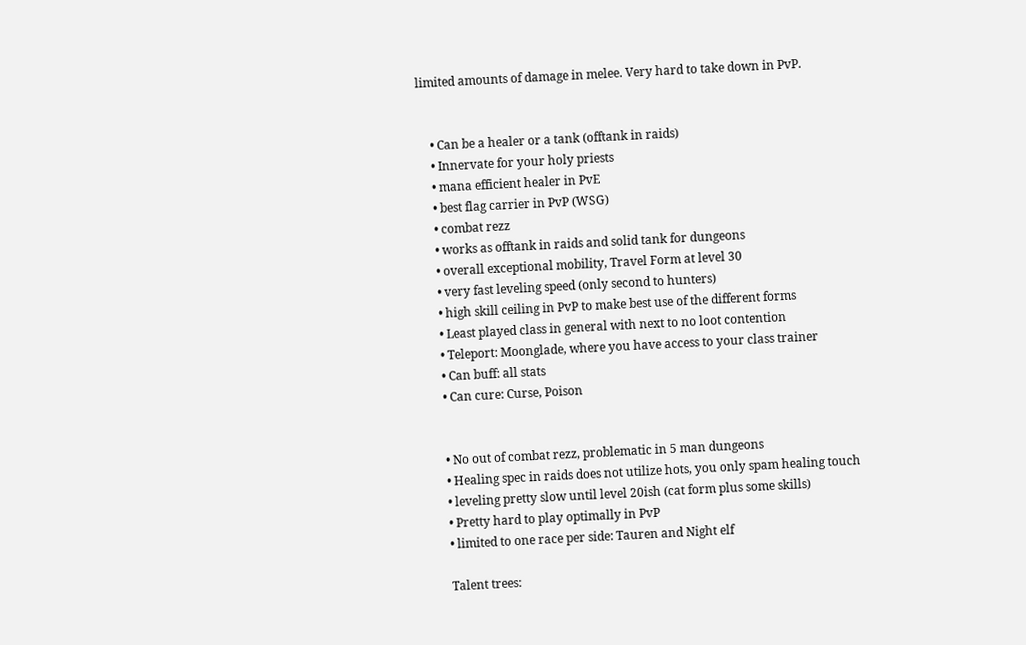limited amounts of damage in melee. Very hard to take down in PvP.


    • Can be a healer or a tank (offtank in raids)
    • Innervate for your holy priests
    • mana efficient healer in PvE
    • best flag carrier in PvP (WSG)
    • combat rezz
    • works as offtank in raids and solid tank for dungeons
    • overall exceptional mobility, Travel Form at level 30
    • very fast leveling speed (only second to hunters)
    • high skill ceiling in PvP to make best use of the different forms
    • Least played class in general with next to no loot contention
    • Teleport: Moonglade, where you have access to your class trainer
    • Can buff: all stats
    • Can cure: Curse, Poison


    • No out of combat rezz, problematic in 5 man dungeons
    • Healing spec in raids does not utilize hots, you only spam healing touch
    • leveling pretty slow until level 20ish (cat form plus some skills)
    • Pretty hard to play optimally in PvP
    • limited to one race per side: Tauren and Night elf

    Talent trees: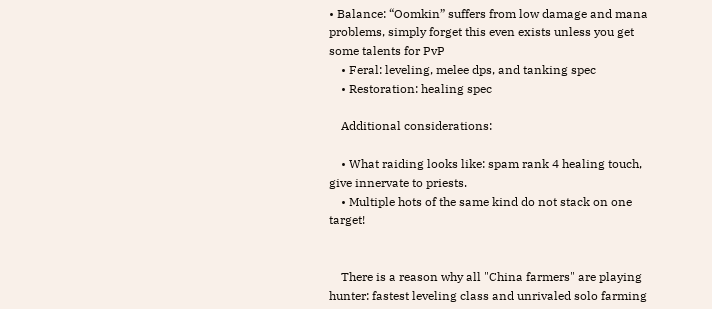• Balance: “Oomkin” suffers from low damage and mana problems, simply forget this even exists unless you get some talents for PvP
    • Feral: leveling, melee dps, and tanking spec
    • Restoration: healing spec

    Additional considerations:

    • What raiding looks like: spam rank 4 healing touch, give innervate to priests.
    • Multiple hots of the same kind do not stack on one target!


    There is a reason why all "China farmers" are playing hunter: fastest leveling class and unrivaled solo farming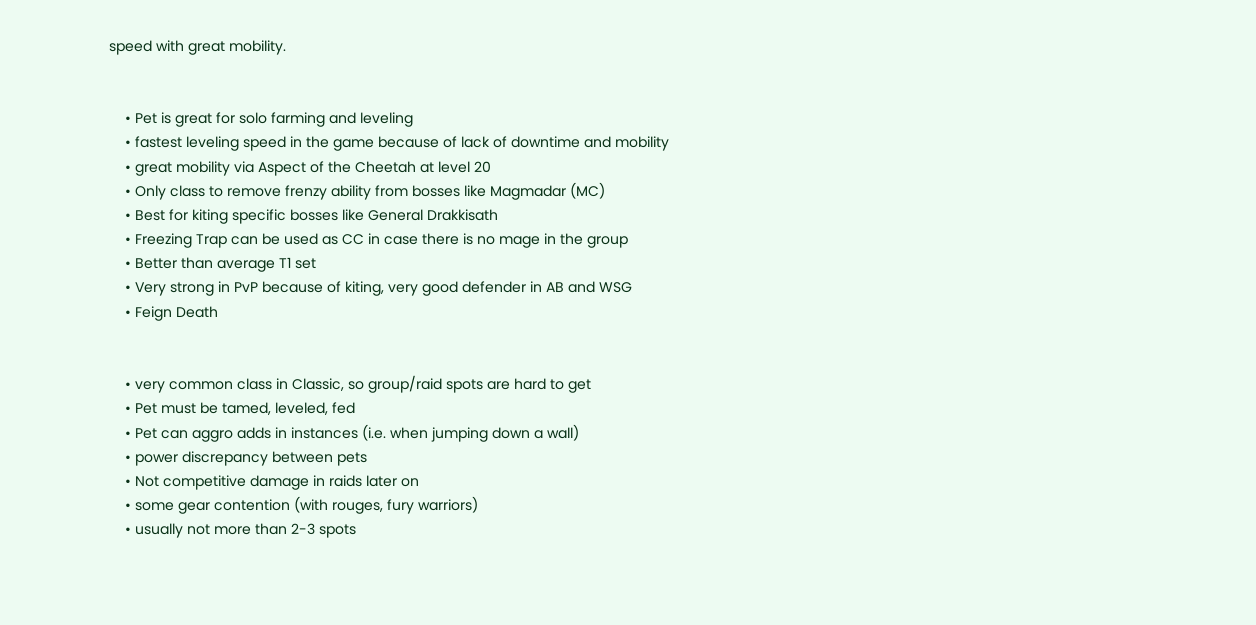speed with great mobility.


    • Pet is great for solo farming and leveling
    • fastest leveling speed in the game because of lack of downtime and mobility
    • great mobility via Aspect of the Cheetah at level 20
    • Only class to remove frenzy ability from bosses like Magmadar (MC)
    • Best for kiting specific bosses like General Drakkisath
    • Freezing Trap can be used as CC in case there is no mage in the group
    • Better than average T1 set
    • Very strong in PvP because of kiting, very good defender in AB and WSG
    • Feign Death


    • very common class in Classic, so group/raid spots are hard to get
    • Pet must be tamed, leveled, fed
    • Pet can aggro adds in instances (i.e. when jumping down a wall)
    • power discrepancy between pets
    • Not competitive damage in raids later on
    • some gear contention (with rouges, fury warriors)
    • usually not more than 2-3 spots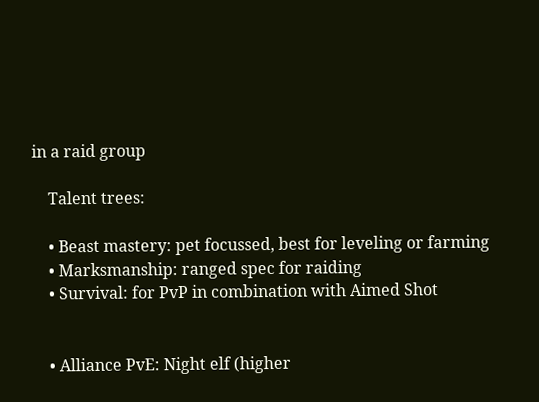in a raid group

    Talent trees:

    • Beast mastery: pet focussed, best for leveling or farming
    • Marksmanship: ranged spec for raiding
    • Survival: for PvP in combination with Aimed Shot


    • Alliance PvE: Night elf (higher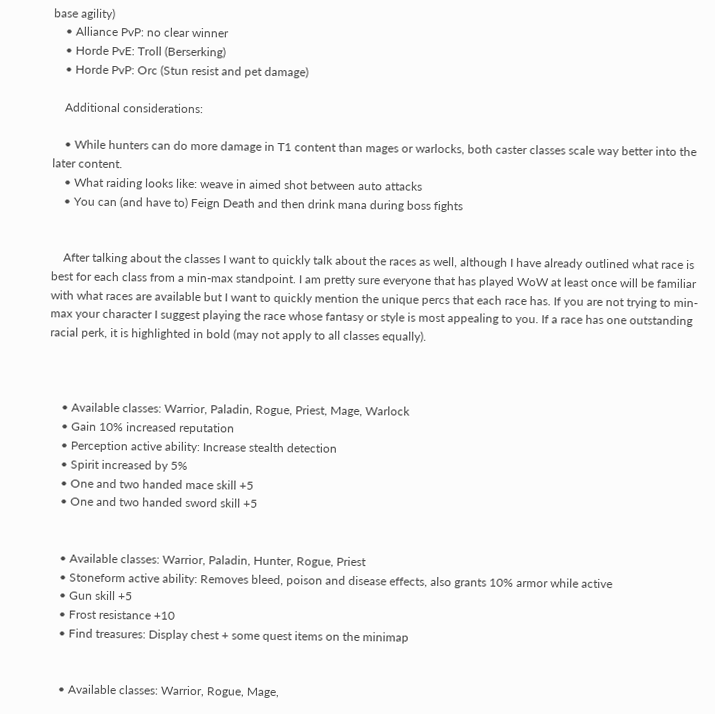base agility)
    • Alliance PvP: no clear winner
    • Horde PvE: Troll (Berserking)
    • Horde PvP: Orc (Stun resist and pet damage)

    Additional considerations:

    • While hunters can do more damage in T1 content than mages or warlocks, both caster classes scale way better into the later content.
    • What raiding looks like: weave in aimed shot between auto attacks
    • You can (and have to) Feign Death and then drink mana during boss fights


    After talking about the classes I want to quickly talk about the races as well, although I have already outlined what race is best for each class from a min-max standpoint. I am pretty sure everyone that has played WoW at least once will be familiar with what races are available but I want to quickly mention the unique percs that each race has. If you are not trying to min-max your character I suggest playing the race whose fantasy or style is most appealing to you. If a race has one outstanding racial perk, it is highlighted in bold (may not apply to all classes equally).



    • Available classes: Warrior, Paladin, Rogue, Priest, Mage, Warlock
    • Gain 10% increased reputation
    • Perception active ability: Increase stealth detection
    • Spirit increased by 5%
    • One and two handed mace skill +5
    • One and two handed sword skill +5


    • Available classes: Warrior, Paladin, Hunter, Rogue, Priest
    • Stoneform active ability: Removes bleed, poison and disease effects, also grants 10% armor while active
    • Gun skill +5
    • Frost resistance +10
    • Find treasures: Display chest + some quest items on the minimap


    • Available classes: Warrior, Rogue, Mage,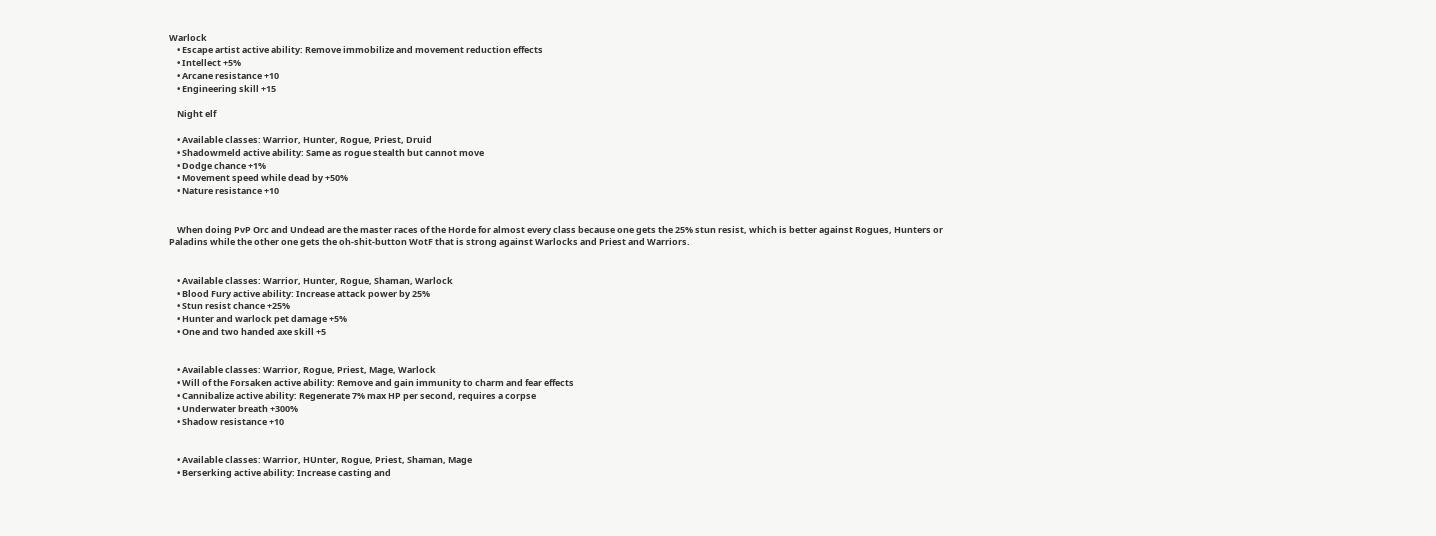Warlock
    • Escape artist active ability: Remove immobilize and movement reduction effects
    • Intellect +5%
    • Arcane resistance +10
    • Engineering skill +15

    Night elf

    • Available classes: Warrior, Hunter, Rogue, Priest, Druid
    • Shadowmeld active ability: Same as rogue stealth but cannot move
    • Dodge chance +1%
    • Movement speed while dead by +50%
    • Nature resistance +10


    When doing PvP Orc and Undead are the master races of the Horde for almost every class because one gets the 25% stun resist, which is better against Rogues, Hunters or Paladins while the other one gets the oh-shit-button WotF that is strong against Warlocks and Priest and Warriors.


    • Available classes: Warrior, Hunter, Rogue, Shaman, Warlock
    • Blood Fury active ability: Increase attack power by 25%
    • Stun resist chance +25%
    • Hunter and warlock pet damage +5%
    • One and two handed axe skill +5


    • Available classes: Warrior, Rogue, Priest, Mage, Warlock
    • Will of the Forsaken active ability: Remove and gain immunity to charm and fear effects
    • Cannibalize active ability: Regenerate 7% max HP per second, requires a corpse
    • Underwater breath +300%
    • Shadow resistance +10


    • Available classes: Warrior, HUnter, Rogue, Priest, Shaman, Mage
    • Berserking active ability: Increase casting and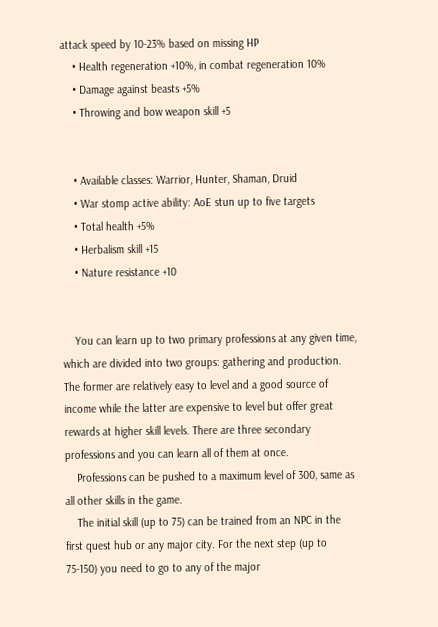attack speed by 10-23% based on missing HP
    • Health regeneration +10%, in combat regeneration 10%
    • Damage against beasts +5%
    • Throwing and bow weapon skill +5


    • Available classes: Warrior, Hunter, Shaman, Druid
    • War stomp active ability: AoE stun up to five targets
    • Total health +5%
    • Herbalism skill +15
    • Nature resistance +10


    You can learn up to two primary professions at any given time, which are divided into two groups: gathering and production. The former are relatively easy to level and a good source of income while the latter are expensive to level but offer great rewards at higher skill levels. There are three secondary professions and you can learn all of them at once.
    Professions can be pushed to a maximum level of 300, same as all other skills in the game.
    The initial skill (up to 75) can be trained from an NPC in the first quest hub or any major city. For the next step (up to 75-150) you need to go to any of the major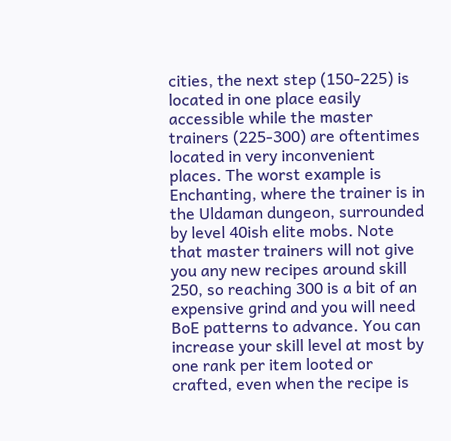cities, the next step (150-225) is located in one place easily accessible while the master trainers (225-300) are oftentimes located in very inconvenient places. The worst example is Enchanting, where the trainer is in the Uldaman dungeon, surrounded by level 40ish elite mobs. Note that master trainers will not give you any new recipes around skill 250, so reaching 300 is a bit of an expensive grind and you will need BoE patterns to advance. You can increase your skill level at most by one rank per item looted or crafted, even when the recipe is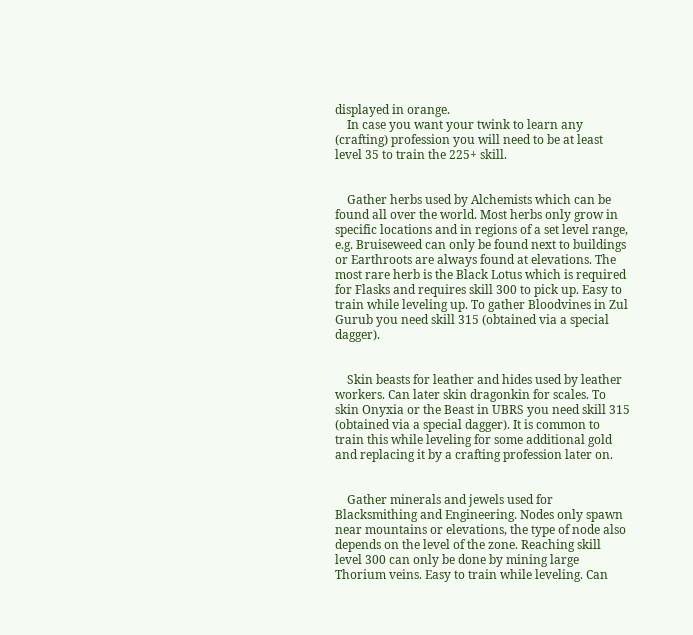displayed in orange.
    In case you want your twink to learn any (crafting) profession you will need to be at least level 35 to train the 225+ skill.


    Gather herbs used by Alchemists which can be found all over the world. Most herbs only grow in specific locations and in regions of a set level range, e.g. Bruiseweed can only be found next to buildings or Earthroots are always found at elevations. The most rare herb is the Black Lotus which is required for Flasks and requires skill 300 to pick up. Easy to train while leveling up. To gather Bloodvines in Zul Gurub you need skill 315 (obtained via a special dagger).


    Skin beasts for leather and hides used by leather workers. Can later skin dragonkin for scales. To skin Onyxia or the Beast in UBRS you need skill 315 (obtained via a special dagger). It is common to train this while leveling for some additional gold and replacing it by a crafting profession later on.


    Gather minerals and jewels used for Blacksmithing and Engineering. Nodes only spawn near mountains or elevations, the type of node also depends on the level of the zone. Reaching skill level 300 can only be done by mining large Thorium veins. Easy to train while leveling. Can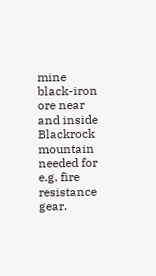mine black-iron ore near and inside Blackrock mountain needed for e.g. fire resistance gear.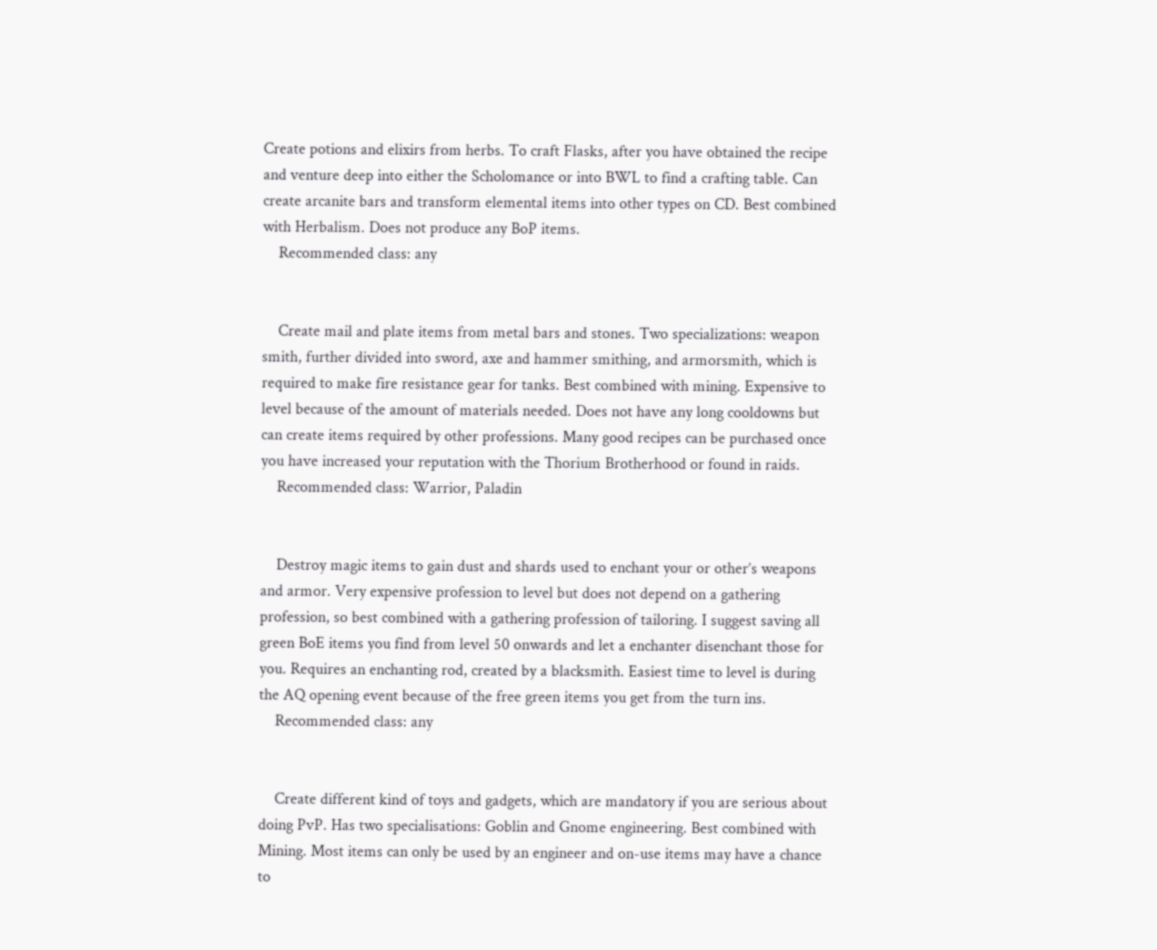Create potions and elixirs from herbs. To craft Flasks, after you have obtained the recipe and venture deep into either the Scholomance or into BWL to find a crafting table. Can create arcanite bars and transform elemental items into other types on CD. Best combined with Herbalism. Does not produce any BoP items.
    Recommended class: any


    Create mail and plate items from metal bars and stones. Two specializations: weapon smith, further divided into sword, axe and hammer smithing, and armorsmith, which is required to make fire resistance gear for tanks. Best combined with mining. Expensive to level because of the amount of materials needed. Does not have any long cooldowns but can create items required by other professions. Many good recipes can be purchased once you have increased your reputation with the Thorium Brotherhood or found in raids.
    Recommended class: Warrior, Paladin


    Destroy magic items to gain dust and shards used to enchant your or other’s weapons and armor. Very expensive profession to level but does not depend on a gathering profession, so best combined with a gathering profession of tailoring. I suggest saving all green BoE items you find from level 50 onwards and let a enchanter disenchant those for you. Requires an enchanting rod, created by a blacksmith. Easiest time to level is during the AQ opening event because of the free green items you get from the turn ins.
    Recommended class: any


    Create different kind of toys and gadgets, which are mandatory if you are serious about doing PvP. Has two specialisations: Goblin and Gnome engineering. Best combined with Mining. Most items can only be used by an engineer and on-use items may have a chance to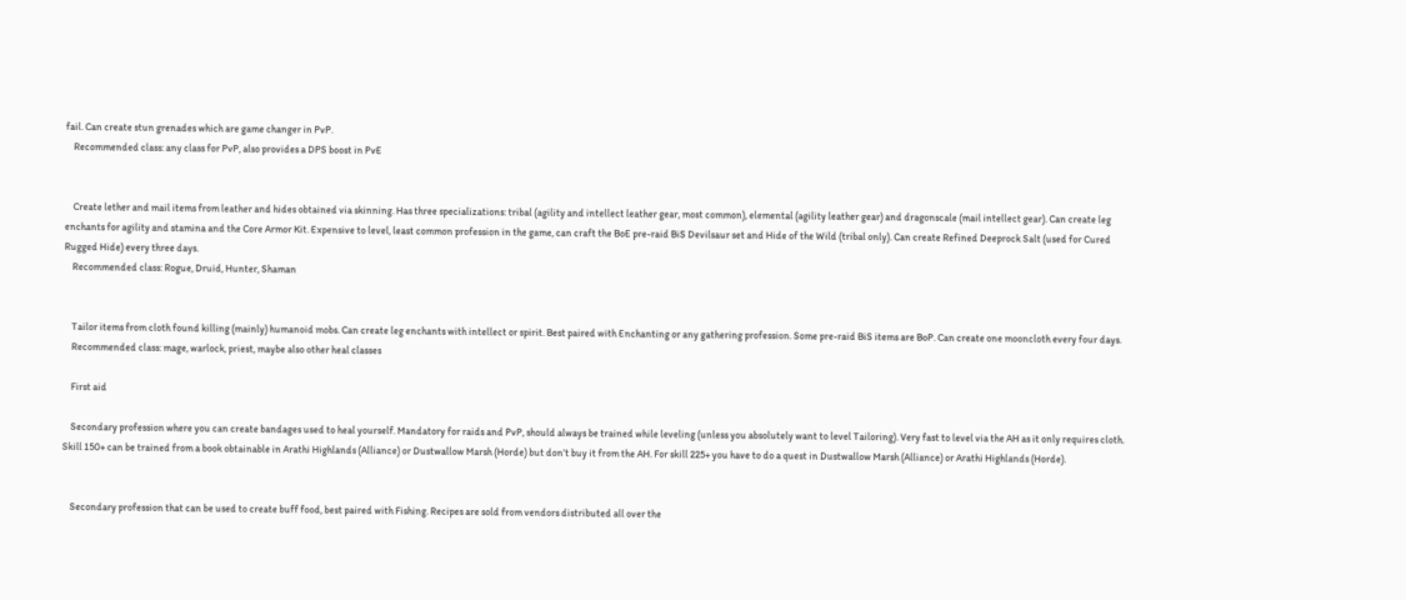fail. Can create stun grenades which are game changer in PvP.
    Recommended class: any class for PvP, also provides a DPS boost in PvE


    Create lether and mail items from leather and hides obtained via skinning. Has three specializations: tribal (agility and intellect leather gear, most common), elemental (agility leather gear) and dragonscale (mail intellect gear). Can create leg enchants for agility and stamina and the Core Armor Kit. Expensive to level, least common profession in the game, can craft the BoE pre-raid BiS Devilsaur set and Hide of the Wild (tribal only). Can create Refined Deeprock Salt (used for Cured Rugged Hide) every three days.
    Recommended class: Rogue, Druid, Hunter, Shaman


    Tailor items from cloth found killing (mainly) humanoid mobs. Can create leg enchants with intellect or spirit. Best paired with Enchanting or any gathering profession. Some pre-raid BiS items are BoP. Can create one mooncloth every four days.
    Recommended class: mage, warlock, priest, maybe also other heal classes

    First aid

    Secondary profession where you can create bandages used to heal yourself. Mandatory for raids and PvP, should always be trained while leveling (unless you absolutely want to level Tailoring). Very fast to level via the AH as it only requires cloth. Skill 150+ can be trained from a book obtainable in Arathi Highlands (Alliance) or Dustwallow Marsh (Horde) but don’t buy it from the AH. For skill 225+ you have to do a quest in Dustwallow Marsh (Alliance) or Arathi Highlands (Horde).


    Secondary profession that can be used to create buff food, best paired with Fishing. Recipes are sold from vendors distributed all over the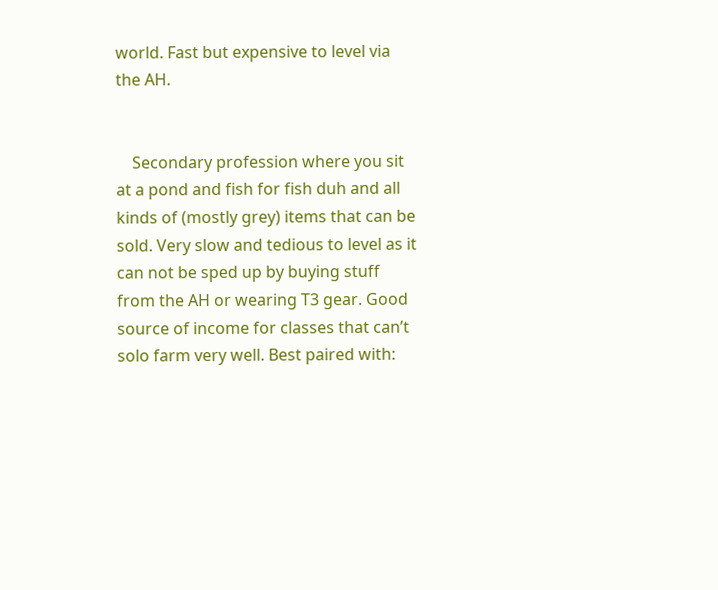world. Fast but expensive to level via the AH.


    Secondary profession where you sit at a pond and fish for fish duh and all kinds of (mostly grey) items that can be sold. Very slow and tedious to level as it can not be sped up by buying stuff from the AH or wearing T3 gear. Good source of income for classes that can’t solo farm very well. Best paired with: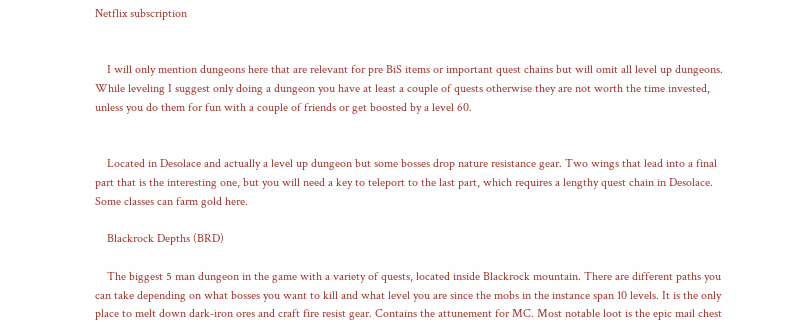Netflix subscription


    I will only mention dungeons here that are relevant for pre BiS items or important quest chains but will omit all level up dungeons. While leveling I suggest only doing a dungeon you have at least a couple of quests otherwise they are not worth the time invested, unless you do them for fun with a couple of friends or get boosted by a level 60.


    Located in Desolace and actually a level up dungeon but some bosses drop nature resistance gear. Two wings that lead into a final part that is the interesting one, but you will need a key to teleport to the last part, which requires a lengthy quest chain in Desolace. Some classes can farm gold here.

    Blackrock Depths (BRD)

    The biggest 5 man dungeon in the game with a variety of quests, located inside Blackrock mountain. There are different paths you can take depending on what bosses you want to kill and what level you are since the mobs in the instance span 10 levels. It is the only place to melt down dark-iron ores and craft fire resist gear. Contains the attunement for MC. Most notable loot is the epic mail chest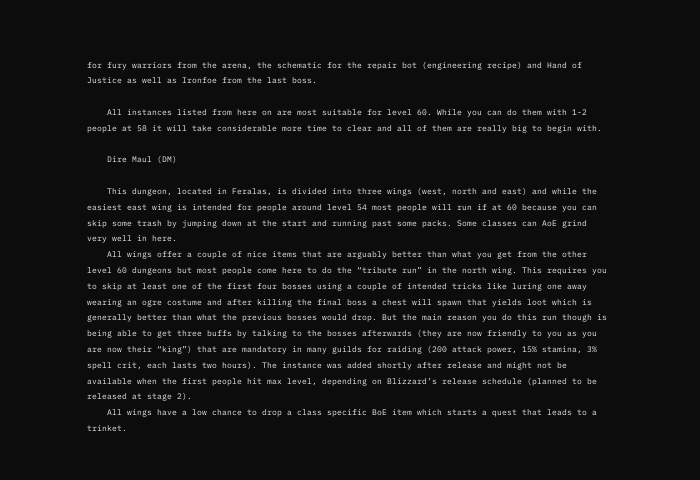for fury warriors from the arena, the schematic for the repair bot (engineering recipe) and Hand of Justice as well as Ironfoe from the last boss.

    All instances listed from here on are most suitable for level 60. While you can do them with 1-2 people at 58 it will take considerable more time to clear and all of them are really big to begin with.

    Dire Maul (DM)

    This dungeon, located in Feralas, is divided into three wings (west, north and east) and while the easiest east wing is intended for people around level 54 most people will run if at 60 because you can skip some trash by jumping down at the start and running past some packs. Some classes can AoE grind very well in here.
    All wings offer a couple of nice items that are arguably better than what you get from the other level 60 dungeons but most people come here to do the “tribute run” in the north wing. This requires you to skip at least one of the first four bosses using a couple of intended tricks like luring one away wearing an ogre costume and after killing the final boss a chest will spawn that yields loot which is generally better than what the previous bosses would drop. But the main reason you do this run though is being able to get three buffs by talking to the bosses afterwards (they are now friendly to you as you are now their “king”) that are mandatory in many guilds for raiding (200 attack power, 15% stamina, 3% spell crit, each lasts two hours). The instance was added shortly after release and might not be available when the first people hit max level, depending on Blizzard’s release schedule (planned to be released at stage 2).
    All wings have a low chance to drop a class specific BoE item which starts a quest that leads to a trinket.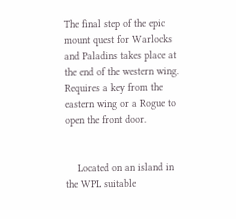The final step of the epic mount quest for Warlocks and Paladins takes place at the end of the western wing. Requires a key from the eastern wing or a Rogue to open the front door.


    Located on an island in the WPL suitable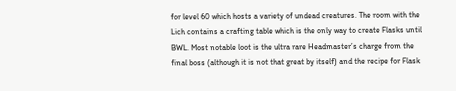for level 60 which hosts a variety of undead creatures. The room with the Lich contains a crafting table which is the only way to create Flasks until BWL. Most notable loot is the ultra rare Headmaster’s charge from the final boss (although it is not that great by itself) and the recipe for Flask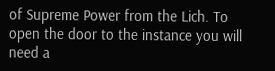of Supreme Power from the Lich. To open the door to the instance you will need a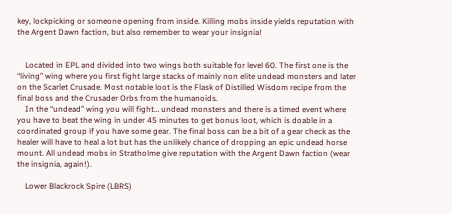key, lockpicking or someone opening from inside. Killing mobs inside yields reputation with the Argent Dawn faction, but also remember to wear your insignia!


    Located in EPL and divided into two wings both suitable for level 60. The first one is the “living” wing where you first fight large stacks of mainly non elite undead monsters and later on the Scarlet Crusade. Most notable loot is the Flask of Distilled Wisdom recipe from the final boss and the Crusader Orbs from the humanoids.
    In the “undead” wing you will fight… undead monsters and there is a timed event where you have to beat the wing in under 45 minutes to get bonus loot, which is doable in a coordinated group if you have some gear. The final boss can be a bit of a gear check as the healer will have to heal a lot but has the unlikely chance of dropping an epic undead horse mount. All undead mobs in Stratholme give reputation with the Argent Dawn faction (wear the insignia, again!).

    Lower Blackrock Spire (LBRS)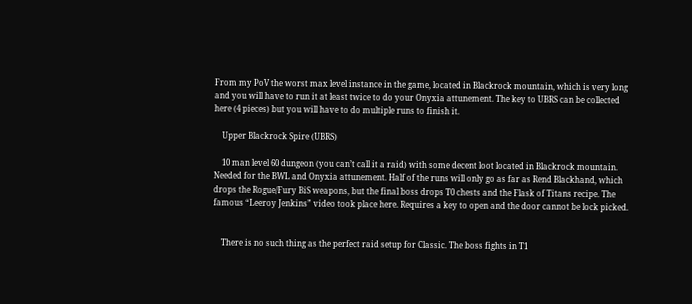From my PoV the worst max level instance in the game, located in Blackrock mountain, which is very long and you will have to run it at least twice to do your Onyxia attunement. The key to UBRS can be collected here (4 pieces) but you will have to do multiple runs to finish it.

    Upper Blackrock Spire (UBRS)

    10 man level 60 dungeon (you can’t call it a raid) with some decent loot located in Blackrock mountain. Needed for the BWL and Onyxia attunement. Half of the runs will only go as far as Rend Blackhand, which drops the Rogue/Fury BiS weapons, but the final boss drops T0 chests and the Flask of Titans recipe. The famous “Leeroy Jenkins” video took place here. Requires a key to open and the door cannot be lock picked.


    There is no such thing as the perfect raid setup for Classic. The boss fights in T1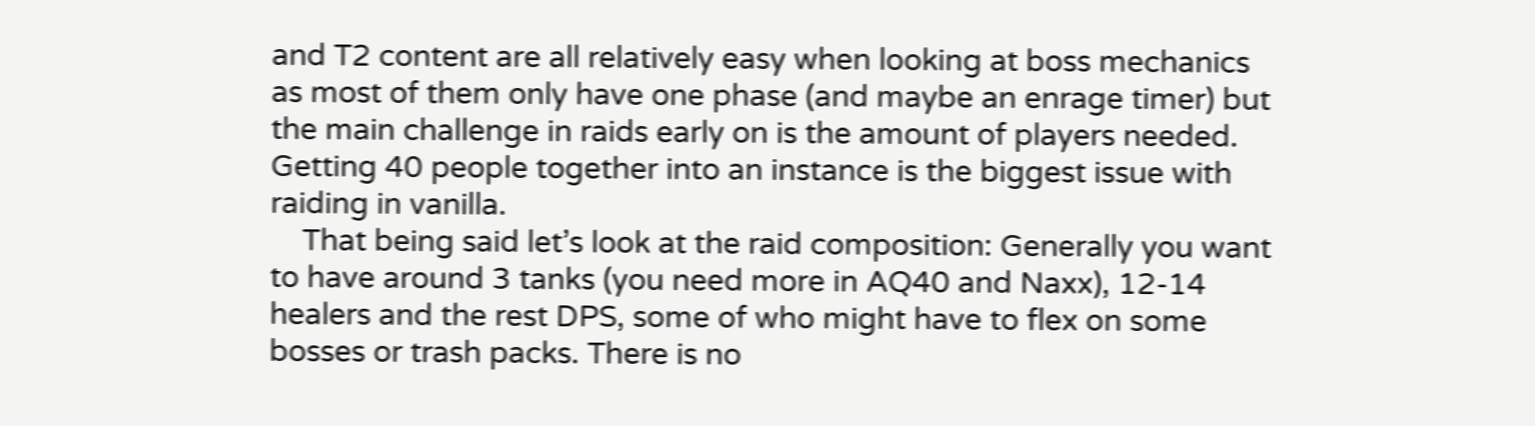and T2 content are all relatively easy when looking at boss mechanics as most of them only have one phase (and maybe an enrage timer) but the main challenge in raids early on is the amount of players needed. Getting 40 people together into an instance is the biggest issue with raiding in vanilla.
    That being said let’s look at the raid composition: Generally you want to have around 3 tanks (you need more in AQ40 and Naxx), 12-14 healers and the rest DPS, some of who might have to flex on some bosses or trash packs. There is no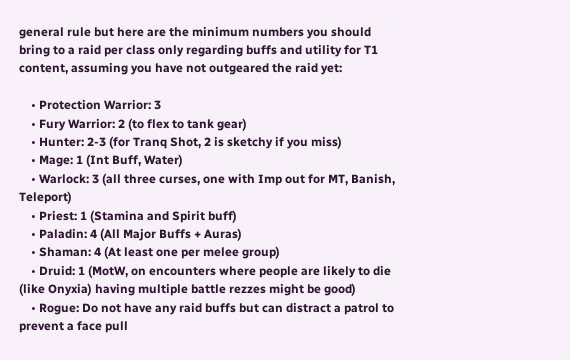general rule but here are the minimum numbers you should bring to a raid per class only regarding buffs and utility for T1 content, assuming you have not outgeared the raid yet:

    • Protection Warrior: 3
    • Fury Warrior: 2 (to flex to tank gear)
    • Hunter: 2-3 (for Tranq Shot, 2 is sketchy if you miss)
    • Mage: 1 (Int Buff, Water)
    • Warlock: 3 (all three curses, one with Imp out for MT, Banish, Teleport)
    • Priest: 1 (Stamina and Spirit buff)
    • Paladin: 4 (All Major Buffs + Auras)
    • Shaman: 4 (At least one per melee group)
    • Druid: 1 (MotW, on encounters where people are likely to die (like Onyxia) having multiple battle rezzes might be good)
    • Rogue: Do not have any raid buffs but can distract a patrol to prevent a face pull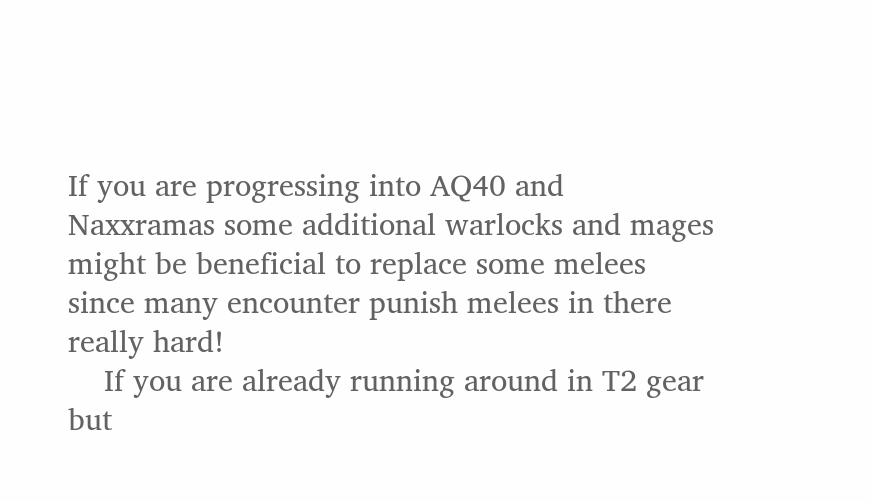If you are progressing into AQ40 and Naxxramas some additional warlocks and mages might be beneficial to replace some melees since many encounter punish melees in there really hard!
    If you are already running around in T2 gear but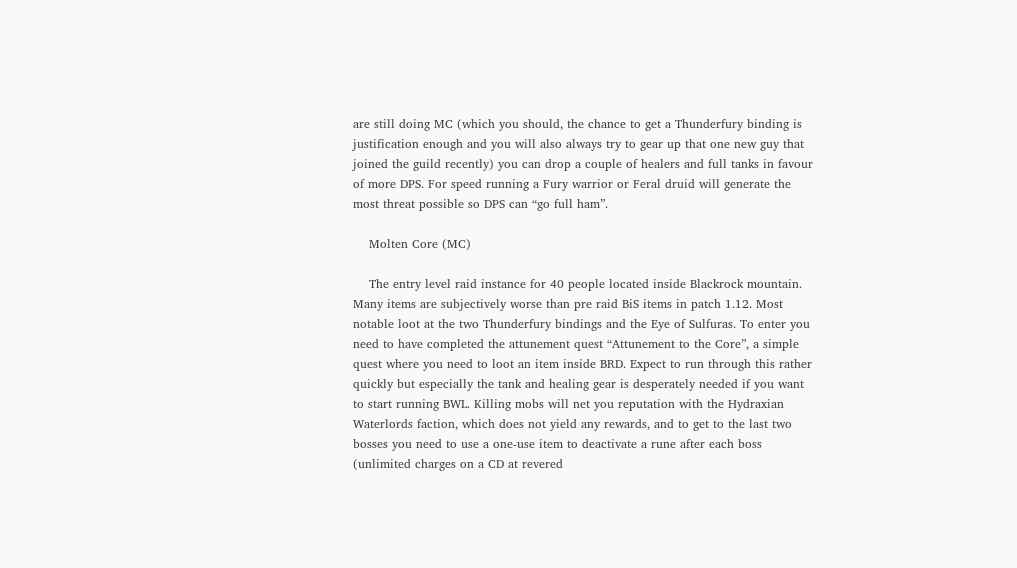are still doing MC (which you should, the chance to get a Thunderfury binding is justification enough and you will also always try to gear up that one new guy that joined the guild recently) you can drop a couple of healers and full tanks in favour of more DPS. For speed running a Fury warrior or Feral druid will generate the most threat possible so DPS can “go full ham”.

    Molten Core (MC)

    The entry level raid instance for 40 people located inside Blackrock mountain. Many items are subjectively worse than pre raid BiS items in patch 1.12. Most notable loot at the two Thunderfury bindings and the Eye of Sulfuras. To enter you need to have completed the attunement quest “Attunement to the Core”, a simple quest where you need to loot an item inside BRD. Expect to run through this rather quickly but especially the tank and healing gear is desperately needed if you want to start running BWL. Killing mobs will net you reputation with the Hydraxian Waterlords faction, which does not yield any rewards, and to get to the last two bosses you need to use a one-use item to deactivate a rune after each boss (unlimited charges on a CD at revered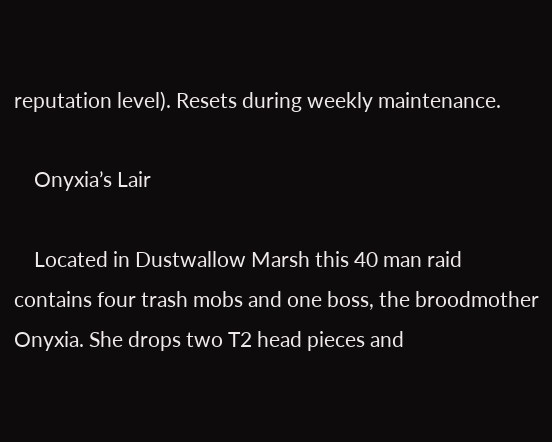reputation level). Resets during weekly maintenance.

    Onyxia’s Lair

    Located in Dustwallow Marsh this 40 man raid contains four trash mobs and one boss, the broodmother Onyxia. She drops two T2 head pieces and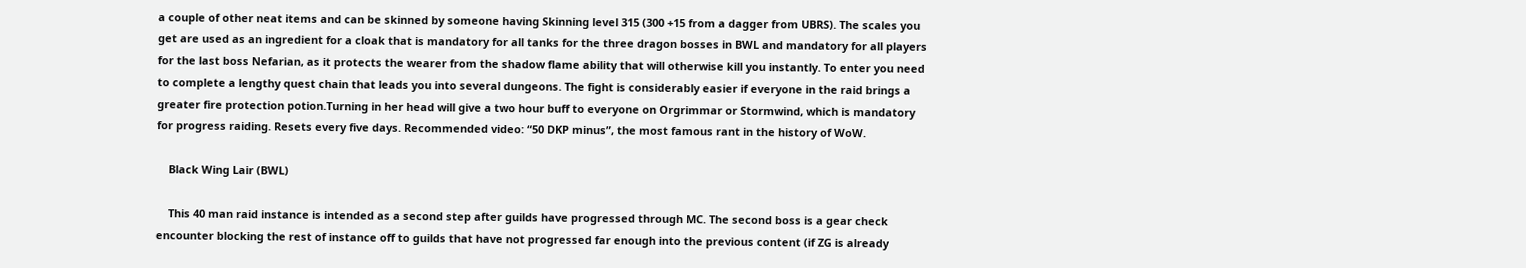a couple of other neat items and can be skinned by someone having Skinning level 315 (300 +15 from a dagger from UBRS). The scales you get are used as an ingredient for a cloak that is mandatory for all tanks for the three dragon bosses in BWL and mandatory for all players for the last boss Nefarian, as it protects the wearer from the shadow flame ability that will otherwise kill you instantly. To enter you need to complete a lengthy quest chain that leads you into several dungeons. The fight is considerably easier if everyone in the raid brings a greater fire protection potion.Turning in her head will give a two hour buff to everyone on Orgrimmar or Stormwind, which is mandatory for progress raiding. Resets every five days. Recommended video: “50 DKP minus”, the most famous rant in the history of WoW.

    Black Wing Lair (BWL)

    This 40 man raid instance is intended as a second step after guilds have progressed through MC. The second boss is a gear check encounter blocking the rest of instance off to guilds that have not progressed far enough into the previous content (if ZG is already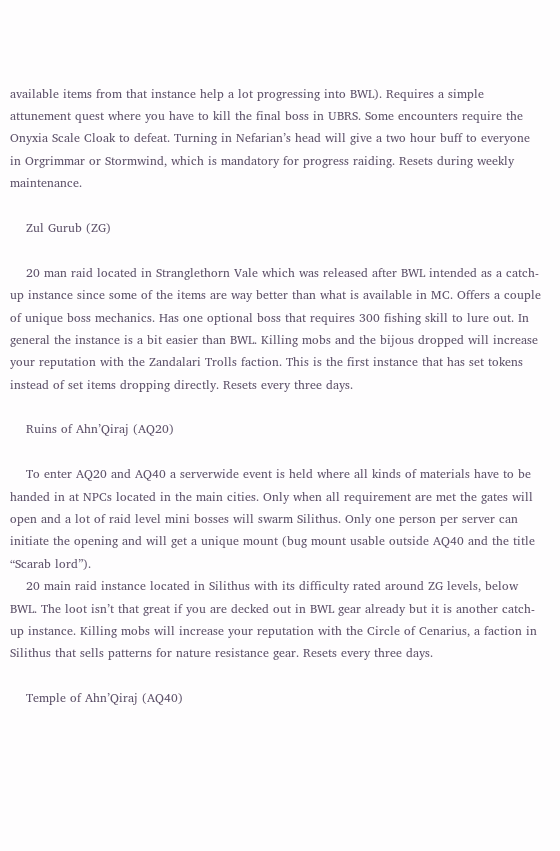available items from that instance help a lot progressing into BWL). Requires a simple attunement quest where you have to kill the final boss in UBRS. Some encounters require the Onyxia Scale Cloak to defeat. Turning in Nefarian’s head will give a two hour buff to everyone in Orgrimmar or Stormwind, which is mandatory for progress raiding. Resets during weekly maintenance.

    Zul Gurub (ZG)

    20 man raid located in Stranglethorn Vale which was released after BWL intended as a catch-up instance since some of the items are way better than what is available in MC. Offers a couple of unique boss mechanics. Has one optional boss that requires 300 fishing skill to lure out. In general the instance is a bit easier than BWL. Killing mobs and the bijous dropped will increase your reputation with the Zandalari Trolls faction. This is the first instance that has set tokens instead of set items dropping directly. Resets every three days.

    Ruins of Ahn’Qiraj (AQ20)

    To enter AQ20 and AQ40 a serverwide event is held where all kinds of materials have to be handed in at NPCs located in the main cities. Only when all requirement are met the gates will open and a lot of raid level mini bosses will swarm Silithus. Only one person per server can initiate the opening and will get a unique mount (bug mount usable outside AQ40 and the title “Scarab lord”).
    20 main raid instance located in Silithus with its difficulty rated around ZG levels, below BWL. The loot isn’t that great if you are decked out in BWL gear already but it is another catch-up instance. Killing mobs will increase your reputation with the Circle of Cenarius, a faction in Silithus that sells patterns for nature resistance gear. Resets every three days.

    Temple of Ahn’Qiraj (AQ40)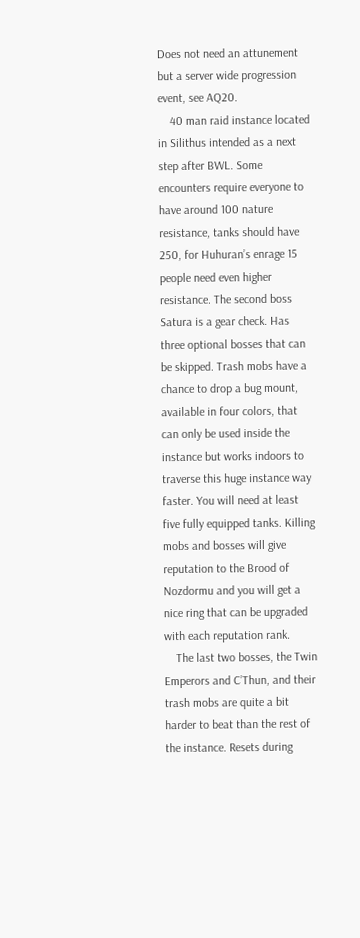Does not need an attunement but a server wide progression event, see AQ20.
    40 man raid instance located in Silithus intended as a next step after BWL. Some encounters require everyone to have around 100 nature resistance, tanks should have 250, for Huhuran’s enrage 15 people need even higher resistance. The second boss Satura is a gear check. Has three optional bosses that can be skipped. Trash mobs have a chance to drop a bug mount, available in four colors, that can only be used inside the instance but works indoors to traverse this huge instance way faster. You will need at least five fully equipped tanks. Killing mobs and bosses will give reputation to the Brood of Nozdormu and you will get a nice ring that can be upgraded with each reputation rank.
    The last two bosses, the Twin Emperors and C’Thun, and their trash mobs are quite a bit harder to beat than the rest of the instance. Resets during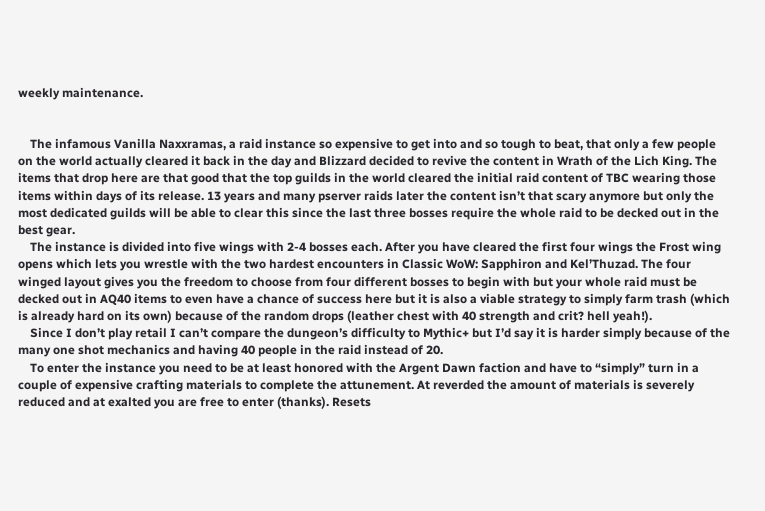weekly maintenance.


    The infamous Vanilla Naxxramas, a raid instance so expensive to get into and so tough to beat, that only a few people on the world actually cleared it back in the day and Blizzard decided to revive the content in Wrath of the Lich King. The items that drop here are that good that the top guilds in the world cleared the initial raid content of TBC wearing those items within days of its release. 13 years and many pserver raids later the content isn’t that scary anymore but only the most dedicated guilds will be able to clear this since the last three bosses require the whole raid to be decked out in the best gear.
    The instance is divided into five wings with 2-4 bosses each. After you have cleared the first four wings the Frost wing opens which lets you wrestle with the two hardest encounters in Classic WoW: Sapphiron and Kel’Thuzad. The four winged layout gives you the freedom to choose from four different bosses to begin with but your whole raid must be decked out in AQ40 items to even have a chance of success here but it is also a viable strategy to simply farm trash (which is already hard on its own) because of the random drops (leather chest with 40 strength and crit? hell yeah!).
    Since I don’t play retail I can’t compare the dungeon’s difficulty to Mythic+ but I’d say it is harder simply because of the many one shot mechanics and having 40 people in the raid instead of 20.
    To enter the instance you need to be at least honored with the Argent Dawn faction and have to “simply” turn in a couple of expensive crafting materials to complete the attunement. At reverded the amount of materials is severely reduced and at exalted you are free to enter (thanks). Resets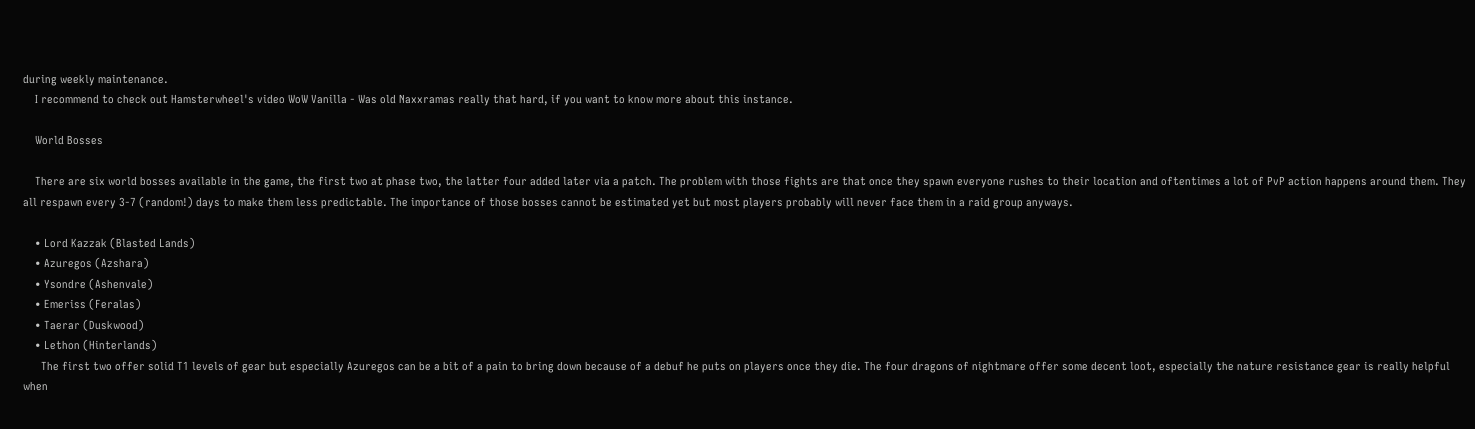during weekly maintenance.
    I recommend to check out Hamsterwheel's video WoW Vanilla - Was old Naxxramas really that hard, if you want to know more about this instance.

    World Bosses

    There are six world bosses available in the game, the first two at phase two, the latter four added later via a patch. The problem with those fights are that once they spawn everyone rushes to their location and oftentimes a lot of PvP action happens around them. They all respawn every 3-7 (random!) days to make them less predictable. The importance of those bosses cannot be estimated yet but most players probably will never face them in a raid group anyways.

    • Lord Kazzak (Blasted Lands)
    • Azuregos (Azshara)
    • Ysondre (Ashenvale)
    • Emeriss (Feralas)
    • Taerar (Duskwood)
    • Lethon (Hinterlands)
      The first two offer solid T1 levels of gear but especially Azuregos can be a bit of a pain to bring down because of a debuf he puts on players once they die. The four dragons of nightmare offer some decent loot, especially the nature resistance gear is really helpful when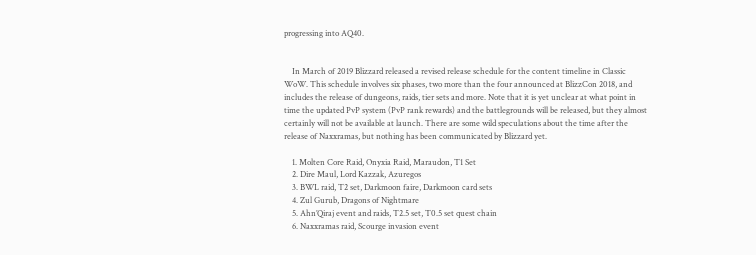progressing into AQ40.


    In March of 2019 Blizzard released a revised release schedule for the content timeline in Classic WoW. This schedule involves six phases, two more than the four announced at BlizzCon 2018, and includes the release of dungeons, raids, tier sets and more. Note that it is yet unclear at what point in time the updated PvP system (PvP rank rewards) and the battlegrounds will be released, but they almost certainly will not be available at launch. There are some wild speculations about the time after the release of Naxxramas, but nothing has been communicated by Blizzard yet.

    1. Molten Core Raid, Onyxia Raid, Maraudon, T1 Set
    2. Dire Maul, Lord Kazzak, Azuregos
    3. BWL raid, T2 set, Darkmoon faire, Darkmoon card sets
    4. Zul Gurub, Dragons of Nightmare
    5. Ahn’Qiraj event and raids, T2.5 set, T0.5 set quest chain
    6. Naxxramas raid, Scourge invasion event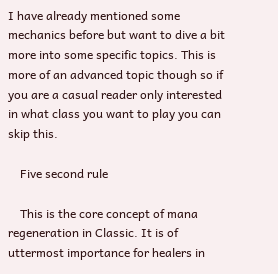I have already mentioned some mechanics before but want to dive a bit more into some specific topics. This is more of an advanced topic though so if you are a casual reader only interested in what class you want to play you can skip this.

    Five second rule

    This is the core concept of mana regeneration in Classic. It is of uttermost importance for healers in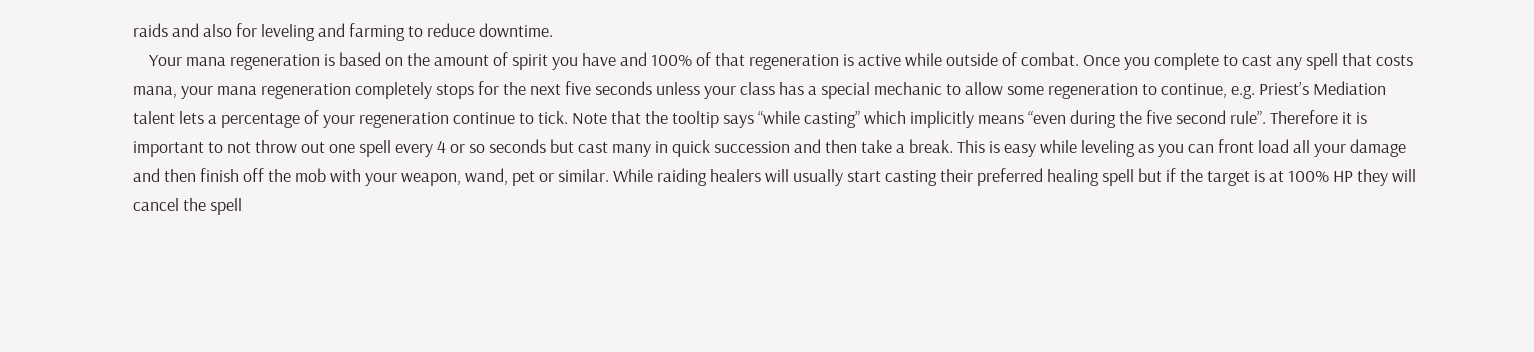raids and also for leveling and farming to reduce downtime.
    Your mana regeneration is based on the amount of spirit you have and 100% of that regeneration is active while outside of combat. Once you complete to cast any spell that costs mana, your mana regeneration completely stops for the next five seconds unless your class has a special mechanic to allow some regeneration to continue, e.g. Priest’s Mediation talent lets a percentage of your regeneration continue to tick. Note that the tooltip says “while casting” which implicitly means “even during the five second rule”. Therefore it is important to not throw out one spell every 4 or so seconds but cast many in quick succession and then take a break. This is easy while leveling as you can front load all your damage and then finish off the mob with your weapon, wand, pet or similar. While raiding healers will usually start casting their preferred healing spell but if the target is at 100% HP they will cancel the spell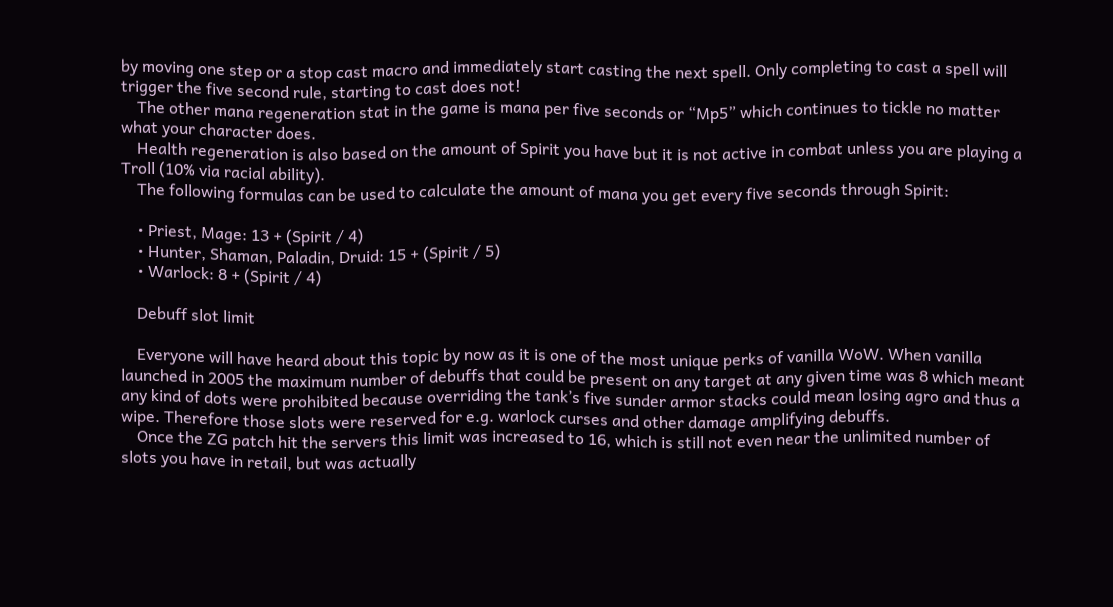by moving one step or a stop cast macro and immediately start casting the next spell. Only completing to cast a spell will trigger the five second rule, starting to cast does not!
    The other mana regeneration stat in the game is mana per five seconds or “Mp5” which continues to tickle no matter what your character does.
    Health regeneration is also based on the amount of Spirit you have but it is not active in combat unless you are playing a Troll (10% via racial ability).
    The following formulas can be used to calculate the amount of mana you get every five seconds through Spirit:

    • Priest, Mage: 13 + (Spirit / 4)
    • Hunter, Shaman, Paladin, Druid: 15 + (Spirit / 5)
    • Warlock: 8 + (Spirit / 4)

    Debuff slot limit

    Everyone will have heard about this topic by now as it is one of the most unique perks of vanilla WoW. When vanilla launched in 2005 the maximum number of debuffs that could be present on any target at any given time was 8 which meant any kind of dots were prohibited because overriding the tank’s five sunder armor stacks could mean losing agro and thus a wipe. Therefore those slots were reserved for e.g. warlock curses and other damage amplifying debuffs.
    Once the ZG patch hit the servers this limit was increased to 16, which is still not even near the unlimited number of slots you have in retail, but was actually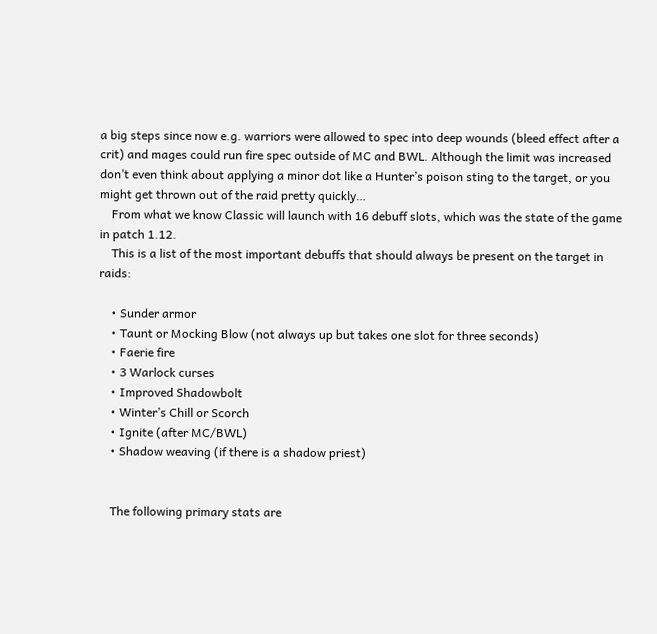a big steps since now e.g. warriors were allowed to spec into deep wounds (bleed effect after a crit) and mages could run fire spec outside of MC and BWL. Although the limit was increased don’t even think about applying a minor dot like a Hunter’s poison sting to the target, or you might get thrown out of the raid pretty quickly…
    From what we know Classic will launch with 16 debuff slots, which was the state of the game in patch 1.12.
    This is a list of the most important debuffs that should always be present on the target in raids:

    • Sunder armor
    • Taunt or Mocking Blow (not always up but takes one slot for three seconds)
    • Faerie fire
    • 3 Warlock curses
    • Improved Shadowbolt
    • Winter’s Chill or Scorch
    • Ignite (after MC/BWL)
    • Shadow weaving (if there is a shadow priest)


    The following primary stats are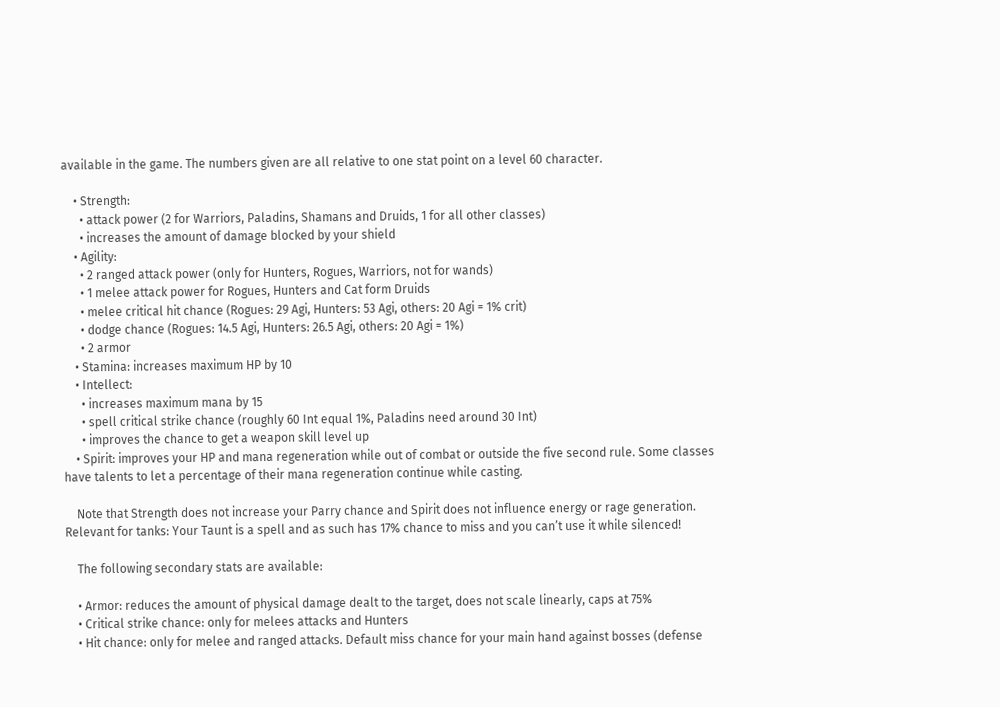available in the game. The numbers given are all relative to one stat point on a level 60 character.

    • Strength:
      • attack power (2 for Warriors, Paladins, Shamans and Druids, 1 for all other classes)
      • increases the amount of damage blocked by your shield
    • Agility:
      • 2 ranged attack power (only for Hunters, Rogues, Warriors, not for wands)
      • 1 melee attack power for Rogues, Hunters and Cat form Druids
      • melee critical hit chance (Rogues: 29 Agi, Hunters: 53 Agi, others: 20 Agi = 1% crit)
      • dodge chance (Rogues: 14.5 Agi, Hunters: 26.5 Agi, others: 20 Agi = 1%)
      • 2 armor
    • Stamina: increases maximum HP by 10
    • Intellect:
      • increases maximum mana by 15
      • spell critical strike chance (roughly 60 Int equal 1%, Paladins need around 30 Int)
      • improves the chance to get a weapon skill level up
    • Spirit: improves your HP and mana regeneration while out of combat or outside the five second rule. Some classes have talents to let a percentage of their mana regeneration continue while casting.

    Note that Strength does not increase your Parry chance and Spirit does not influence energy or rage generation. Relevant for tanks: Your Taunt is a spell and as such has 17% chance to miss and you can’t use it while silenced!

    The following secondary stats are available:

    • Armor: reduces the amount of physical damage dealt to the target, does not scale linearly, caps at 75%
    • Critical strike chance: only for melees attacks and Hunters
    • Hit chance: only for melee and ranged attacks. Default miss chance for your main hand against bosses (defense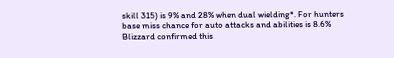skill 315) is 9% and 28% when dual wielding*. For hunters base miss chance for auto attacks and abilities is 8.6% Blizzard confirmed this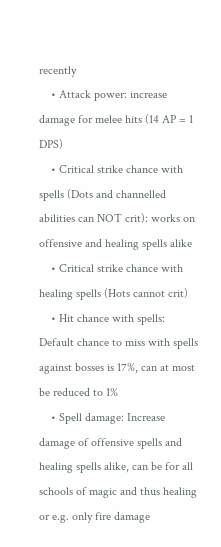recently
    • Attack power: increase damage for melee hits (14 AP = 1 DPS)
    • Critical strike chance with spells (Dots and channelled abilities can NOT crit): works on offensive and healing spells alike
    • Critical strike chance with healing spells (Hots cannot crit)
    • Hit chance with spells: Default chance to miss with spells against bosses is 17%, can at most be reduced to 1%
    • Spell damage: Increase damage of offensive spells and healing spells alike, can be for all schools of magic and thus healing or e.g. only fire damage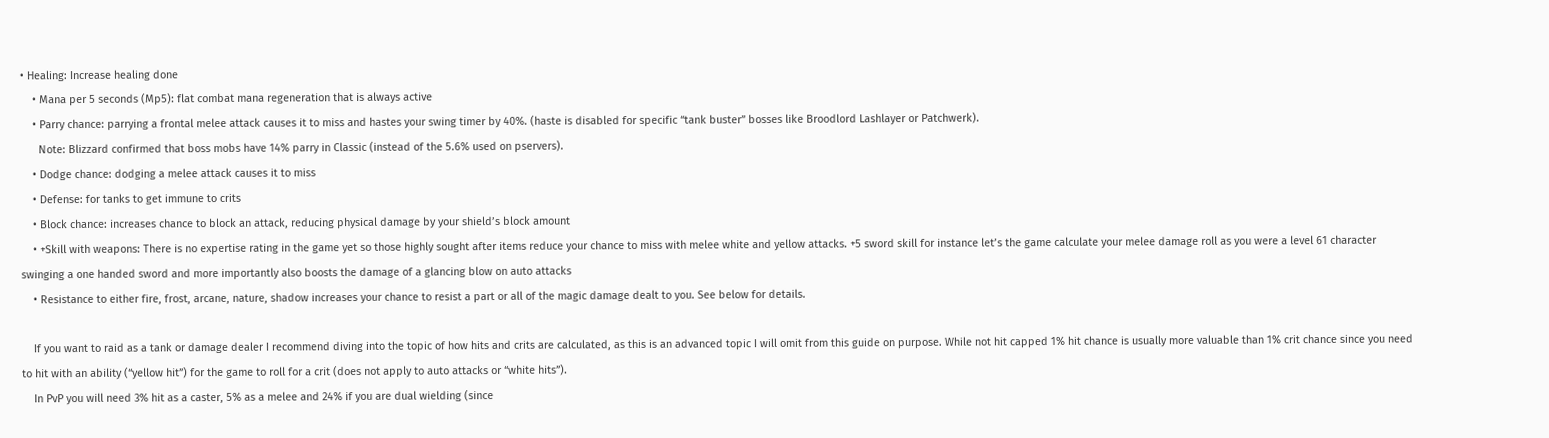• Healing: Increase healing done
    • Mana per 5 seconds (Mp5): flat combat mana regeneration that is always active
    • Parry chance: parrying a frontal melee attack causes it to miss and hastes your swing timer by 40%. (haste is disabled for specific “tank buster” bosses like Broodlord Lashlayer or Patchwerk).
      Note: Blizzard confirmed that boss mobs have 14% parry in Classic (instead of the 5.6% used on pservers).
    • Dodge chance: dodging a melee attack causes it to miss
    • Defense: for tanks to get immune to crits
    • Block chance: increases chance to block an attack, reducing physical damage by your shield’s block amount
    • +Skill with weapons: There is no expertise rating in the game yet so those highly sought after items reduce your chance to miss with melee white and yellow attacks. +5 sword skill for instance let’s the game calculate your melee damage roll as you were a level 61 character swinging a one handed sword and more importantly also boosts the damage of a glancing blow on auto attacks
    • Resistance to either fire, frost, arcane, nature, shadow increases your chance to resist a part or all of the magic damage dealt to you. See below for details.

    If you want to raid as a tank or damage dealer I recommend diving into the topic of how hits and crits are calculated, as this is an advanced topic I will omit from this guide on purpose. While not hit capped 1% hit chance is usually more valuable than 1% crit chance since you need to hit with an ability (“yellow hit”) for the game to roll for a crit (does not apply to auto attacks or “white hits”).
    In PvP you will need 3% hit as a caster, 5% as a melee and 24% if you are dual wielding (since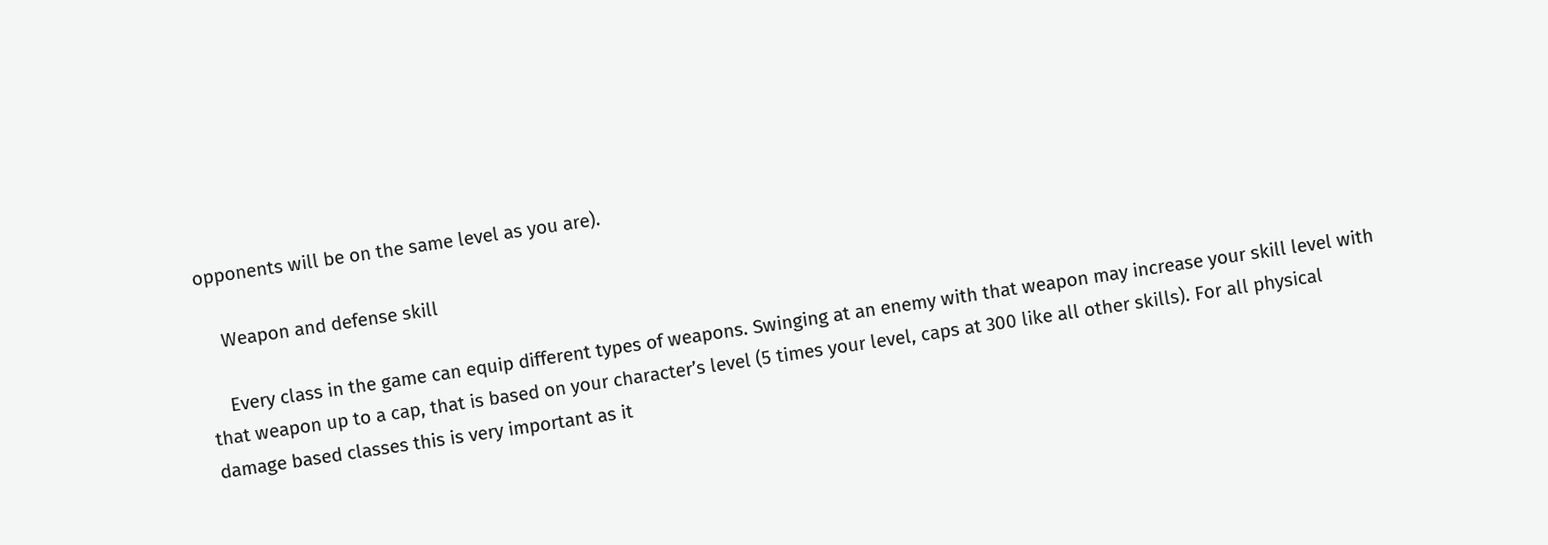opponents will be on the same level as you are).

    Weapon and defense skill

    Every class in the game can equip different types of weapons. Swinging at an enemy with that weapon may increase your skill level with that weapon up to a cap, that is based on your character’s level (5 times your level, caps at 300 like all other skills). For all physical damage based classes this is very important as it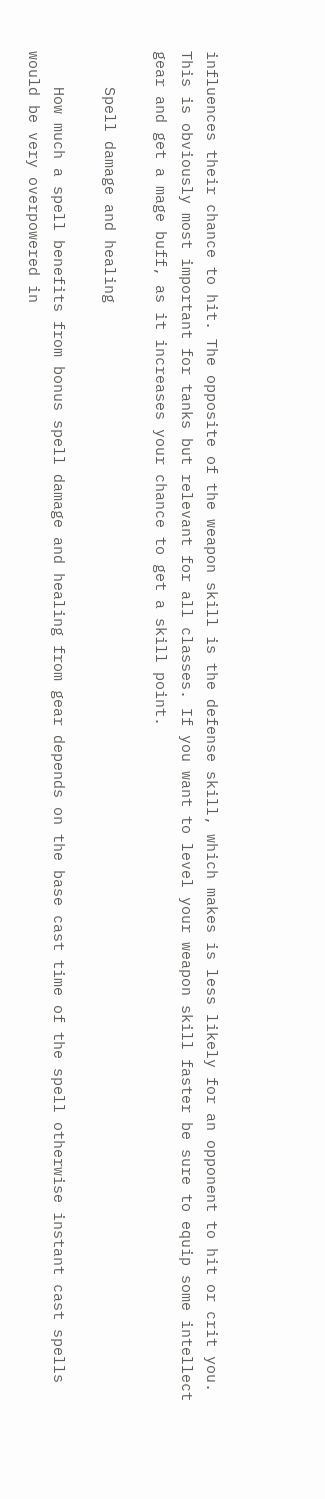influences their chance to hit. The opposite of the weapon skill is the defense skill, which makes is less likely for an opponent to hit or crit you. This is obviously most important for tanks but relevant for all classes. If you want to level your weapon skill faster be sure to equip some intellect gear and get a mage buff, as it increases your chance to get a skill point.

    Spell damage and healing

    How much a spell benefits from bonus spell damage and healing from gear depends on the base cast time of the spell otherwise instant cast spells would be very overpowered in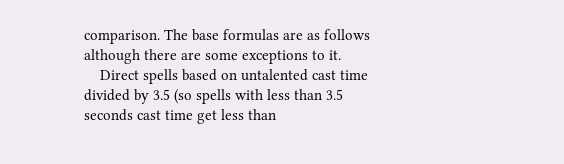comparison. The base formulas are as follows although there are some exceptions to it.
    Direct spells based on untalented cast time divided by 3.5 (so spells with less than 3.5 seconds cast time get less than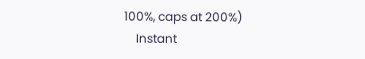100%, caps at 200%)
    Instant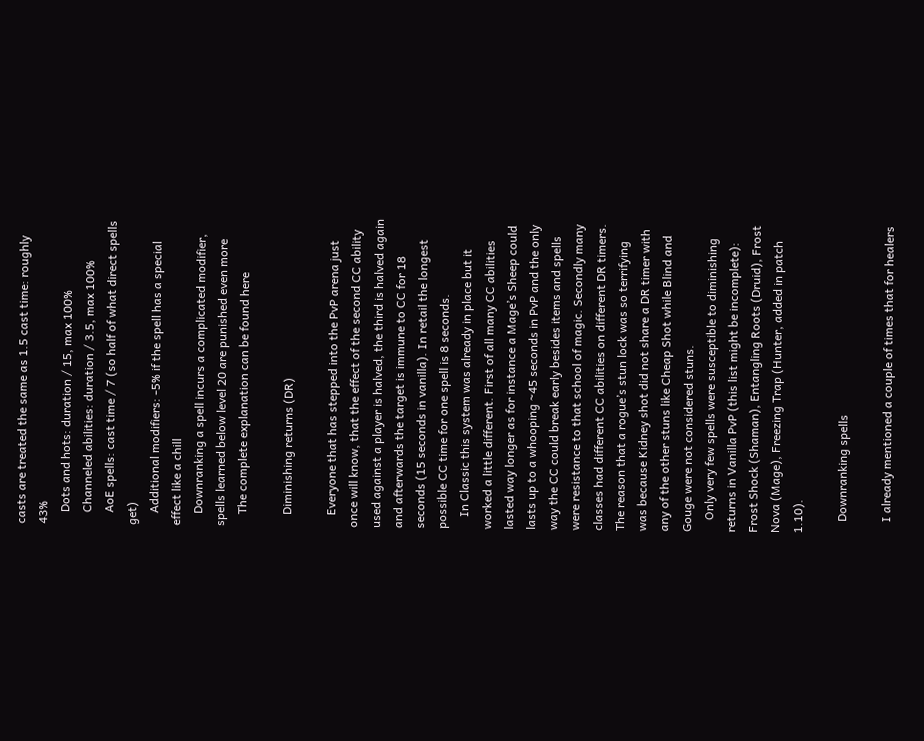casts are treated the same as 1.5 cast time: roughly 43%
    Dots and hots: duration / 15, max 100%
    Channeled abilities: duration / 3.5, max 100%
    AoE spells: cast time / 7 (so half of what direct spells get)
    Additional modifiers: -5% if the spell has a special effect like a chill
    Downranking a spell incurs a complicated modifier, spells learned below level 20 are punished even more
    The complete explanation can be found here

    Diminishing returns (DR)

    Everyone that has stepped into the PvP arena just once will know, that the effect of the second CC ability used against a player is halved, the third is halved again and afterwards the target is immune to CC for 18 seconds (15 seconds in vanilla). In retail the longest possible CC time for one spell is 8 seconds.
    In Classic this system was already in place but it worked a little different. First of all many CC abilities lasted way longer as for instance a Mage’s Sheep could lasts up to a whooping ~45 seconds in PvP and the only way the CC could break early besides items and spells were resistance to that school of magic. Secondly many classes had different CC abilities on different DR timers. The reason that a rogue’s stun lock was so terrifying was because Kidney shot did not share a DR timer with any of the other stuns like Cheap Shot while Blind and Gouge were not considered stuns.
    Only very few spells were susceptible to diminishing returns in Vanilla PvP (this list might be incomplete): Frost Shock (Shaman), Entangling Roots (Druid), Frost Nova (Mage), Freezing Trap (Hunter, added in patch 1.10).

    Downranking spells

    I already mentioned a couple of times that for healers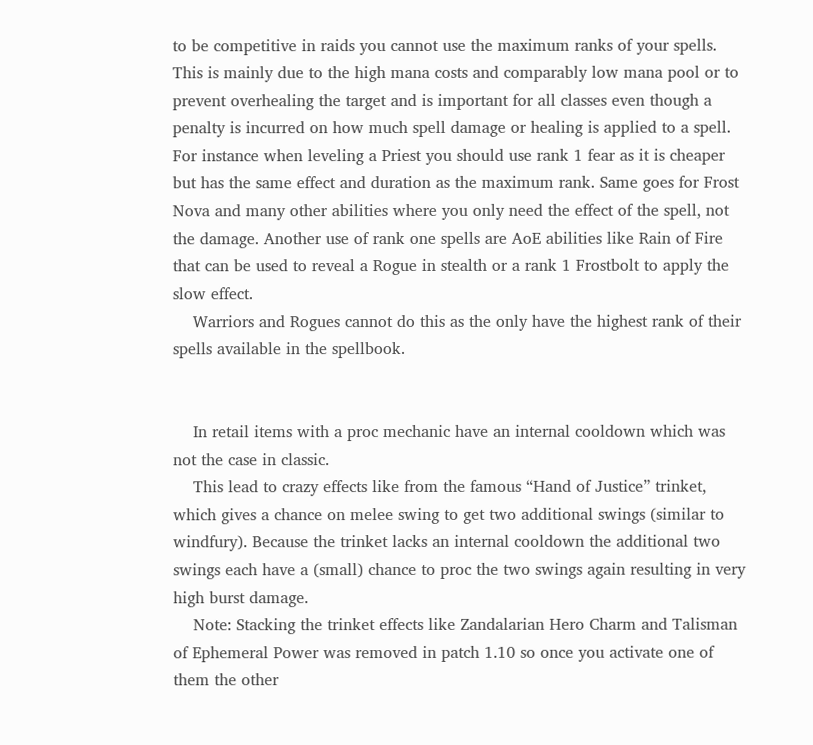to be competitive in raids you cannot use the maximum ranks of your spells. This is mainly due to the high mana costs and comparably low mana pool or to prevent overhealing the target and is important for all classes even though a penalty is incurred on how much spell damage or healing is applied to a spell. For instance when leveling a Priest you should use rank 1 fear as it is cheaper but has the same effect and duration as the maximum rank. Same goes for Frost Nova and many other abilities where you only need the effect of the spell, not the damage. Another use of rank one spells are AoE abilities like Rain of Fire that can be used to reveal a Rogue in stealth or a rank 1 Frostbolt to apply the slow effect.
    Warriors and Rogues cannot do this as the only have the highest rank of their spells available in the spellbook.


    In retail items with a proc mechanic have an internal cooldown which was not the case in classic.
    This lead to crazy effects like from the famous “Hand of Justice” trinket, which gives a chance on melee swing to get two additional swings (similar to windfury). Because the trinket lacks an internal cooldown the additional two swings each have a (small) chance to proc the two swings again resulting in very high burst damage.
    Note: Stacking the trinket effects like Zandalarian Hero Charm and Talisman of Ephemeral Power was removed in patch 1.10 so once you activate one of them the other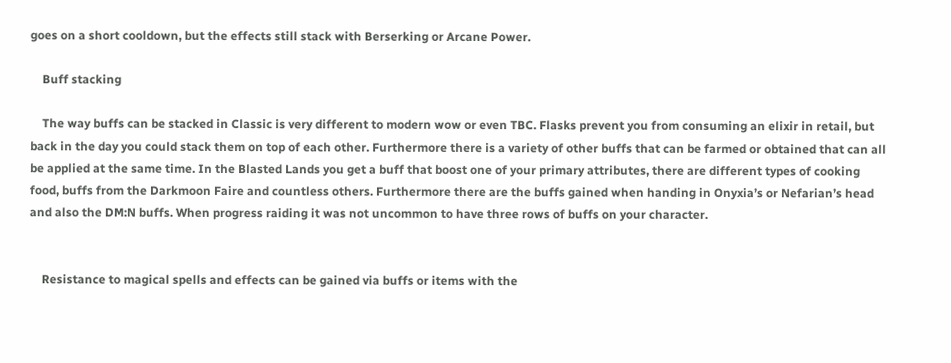goes on a short cooldown, but the effects still stack with Berserking or Arcane Power.

    Buff stacking

    The way buffs can be stacked in Classic is very different to modern wow or even TBC. Flasks prevent you from consuming an elixir in retail, but back in the day you could stack them on top of each other. Furthermore there is a variety of other buffs that can be farmed or obtained that can all be applied at the same time. In the Blasted Lands you get a buff that boost one of your primary attributes, there are different types of cooking food, buffs from the Darkmoon Faire and countless others. Furthermore there are the buffs gained when handing in Onyxia’s or Nefarian’s head and also the DM:N buffs. When progress raiding it was not uncommon to have three rows of buffs on your character.


    Resistance to magical spells and effects can be gained via buffs or items with the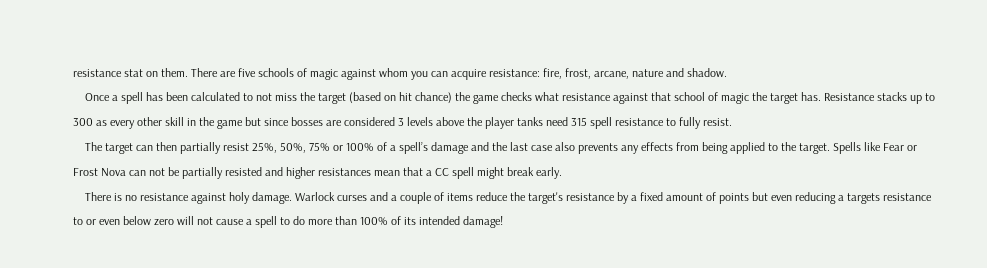resistance stat on them. There are five schools of magic against whom you can acquire resistance: fire, frost, arcane, nature and shadow.
    Once a spell has been calculated to not miss the target (based on hit chance) the game checks what resistance against that school of magic the target has. Resistance stacks up to 300 as every other skill in the game but since bosses are considered 3 levels above the player tanks need 315 spell resistance to fully resist.
    The target can then partially resist 25%, 50%, 75% or 100% of a spell’s damage and the last case also prevents any effects from being applied to the target. Spells like Fear or Frost Nova can not be partially resisted and higher resistances mean that a CC spell might break early.
    There is no resistance against holy damage. Warlock curses and a couple of items reduce the target's resistance by a fixed amount of points but even reducing a targets resistance to or even below zero will not cause a spell to do more than 100% of its intended damage!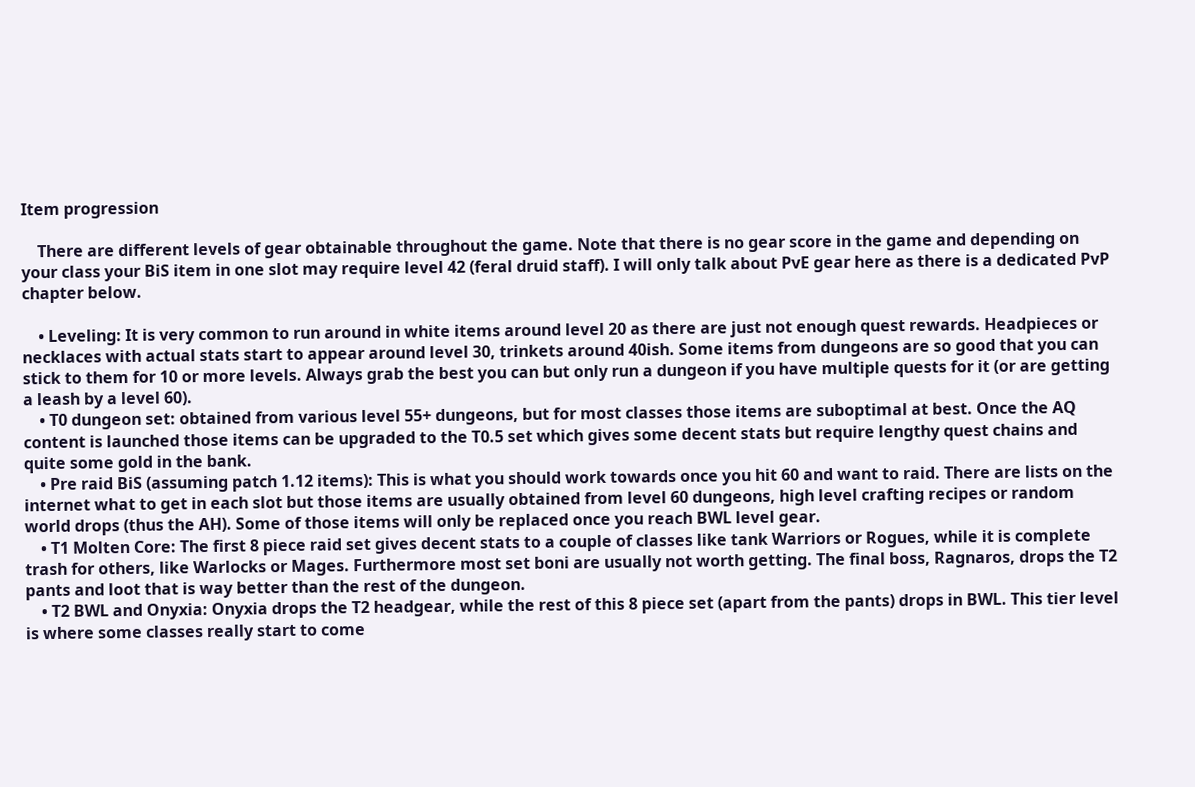Item progression

    There are different levels of gear obtainable throughout the game. Note that there is no gear score in the game and depending on your class your BiS item in one slot may require level 42 (feral druid staff). I will only talk about PvE gear here as there is a dedicated PvP chapter below.

    • Leveling: It is very common to run around in white items around level 20 as there are just not enough quest rewards. Headpieces or necklaces with actual stats start to appear around level 30, trinkets around 40ish. Some items from dungeons are so good that you can stick to them for 10 or more levels. Always grab the best you can but only run a dungeon if you have multiple quests for it (or are getting a leash by a level 60).
    • T0 dungeon set: obtained from various level 55+ dungeons, but for most classes those items are suboptimal at best. Once the AQ content is launched those items can be upgraded to the T0.5 set which gives some decent stats but require lengthy quest chains and quite some gold in the bank.
    • Pre raid BiS (assuming patch 1.12 items): This is what you should work towards once you hit 60 and want to raid. There are lists on the internet what to get in each slot but those items are usually obtained from level 60 dungeons, high level crafting recipes or random world drops (thus the AH). Some of those items will only be replaced once you reach BWL level gear.
    • T1 Molten Core: The first 8 piece raid set gives decent stats to a couple of classes like tank Warriors or Rogues, while it is complete trash for others, like Warlocks or Mages. Furthermore most set boni are usually not worth getting. The final boss, Ragnaros, drops the T2 pants and loot that is way better than the rest of the dungeon.
    • T2 BWL and Onyxia: Onyxia drops the T2 headgear, while the rest of this 8 piece set (apart from the pants) drops in BWL. This tier level is where some classes really start to come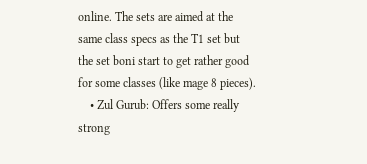online. The sets are aimed at the same class specs as the T1 set but the set boni start to get rather good for some classes (like mage 8 pieces).
    • Zul Gurub: Offers some really strong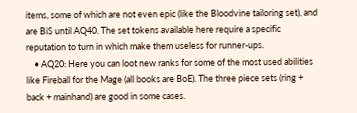items, some of which are not even epic (like the Bloodvine tailoring set), and are BiS until AQ40. The set tokens available here require a specific reputation to turn in which make them useless for runner-ups.
    • AQ20: Here you can loot new ranks for some of the most used abilities like Fireball for the Mage (all books are BoE). The three piece sets (ring + back + mainhand) are good in some cases.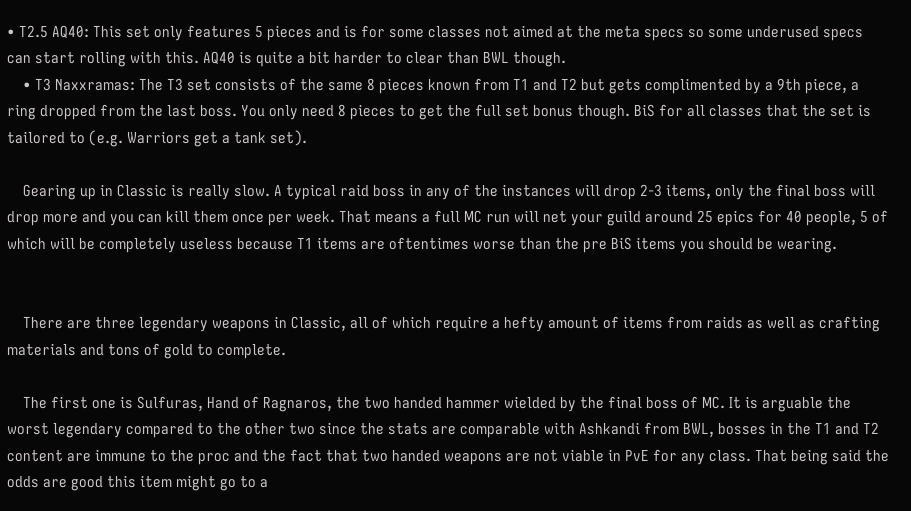• T2.5 AQ40: This set only features 5 pieces and is for some classes not aimed at the meta specs so some underused specs can start rolling with this. AQ40 is quite a bit harder to clear than BWL though.
    • T3 Naxxramas: The T3 set consists of the same 8 pieces known from T1 and T2 but gets complimented by a 9th piece, a ring dropped from the last boss. You only need 8 pieces to get the full set bonus though. BiS for all classes that the set is tailored to (e.g. Warriors get a tank set).

    Gearing up in Classic is really slow. A typical raid boss in any of the instances will drop 2-3 items, only the final boss will drop more and you can kill them once per week. That means a full MC run will net your guild around 25 epics for 40 people, 5 of which will be completely useless because T1 items are oftentimes worse than the pre BiS items you should be wearing.


    There are three legendary weapons in Classic, all of which require a hefty amount of items from raids as well as crafting materials and tons of gold to complete.

    The first one is Sulfuras, Hand of Ragnaros, the two handed hammer wielded by the final boss of MC. It is arguable the worst legendary compared to the other two since the stats are comparable with Ashkandi from BWL, bosses in the T1 and T2 content are immune to the proc and the fact that two handed weapons are not viable in PvE for any class. That being said the odds are good this item might go to a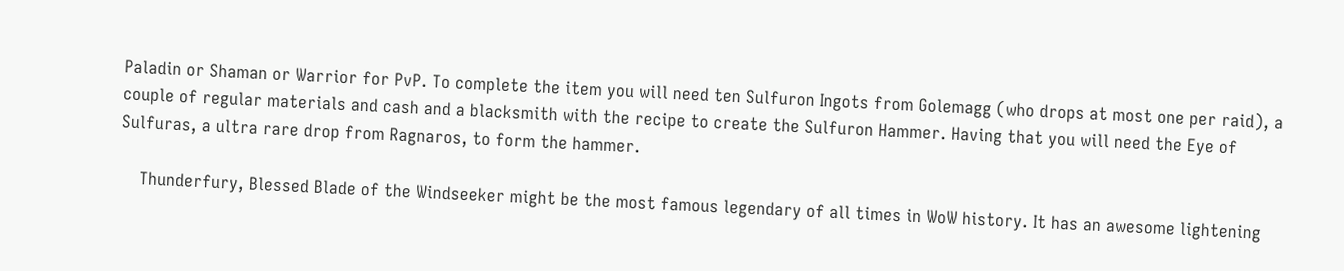Paladin or Shaman or Warrior for PvP. To complete the item you will need ten Sulfuron Ingots from Golemagg (who drops at most one per raid), a couple of regular materials and cash and a blacksmith with the recipe to create the Sulfuron Hammer. Having that you will need the Eye of Sulfuras, a ultra rare drop from Ragnaros, to form the hammer.

    Thunderfury, Blessed Blade of the Windseeker might be the most famous legendary of all times in WoW history. It has an awesome lightening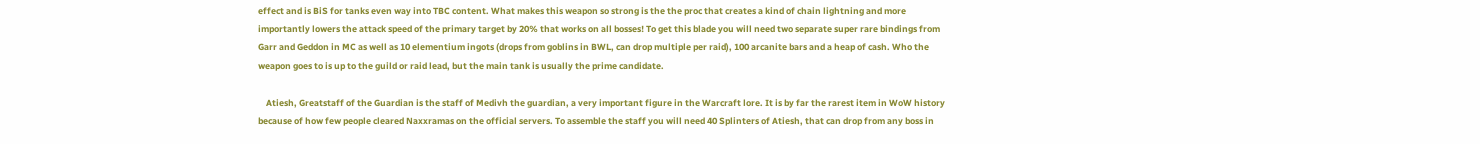effect and is BiS for tanks even way into TBC content. What makes this weapon so strong is the the proc that creates a kind of chain lightning and more importantly lowers the attack speed of the primary target by 20% that works on all bosses! To get this blade you will need two separate super rare bindings from Garr and Geddon in MC as well as 10 elementium ingots (drops from goblins in BWL, can drop multiple per raid), 100 arcanite bars and a heap of cash. Who the weapon goes to is up to the guild or raid lead, but the main tank is usually the prime candidate.

    Atiesh, Greatstaff of the Guardian is the staff of Medivh the guardian, a very important figure in the Warcraft lore. It is by far the rarest item in WoW history because of how few people cleared Naxxramas on the official servers. To assemble the staff you will need 40 Splinters of Atiesh, that can drop from any boss in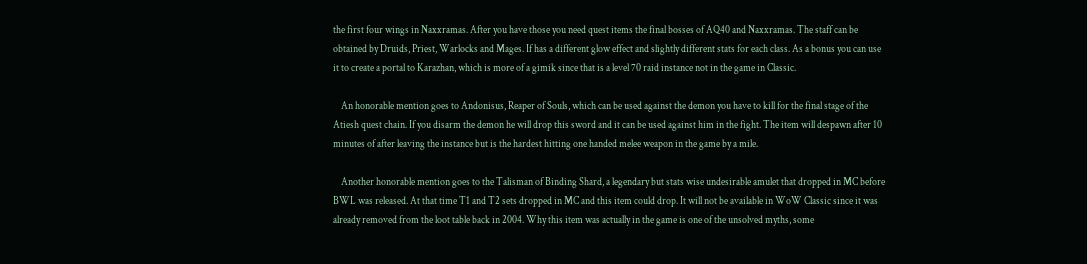the first four wings in Naxxramas. After you have those you need quest items the final bosses of AQ40 and Naxxramas. The staff can be obtained by Druids, Priest, Warlocks and Mages. If has a different glow effect and slightly different stats for each class. As a bonus you can use it to create a portal to Karazhan, which is more of a gimik since that is a level 70 raid instance not in the game in Classic.

    An honorable mention goes to Andonisus, Reaper of Souls, which can be used against the demon you have to kill for the final stage of the Atiesh quest chain. If you disarm the demon he will drop this sword and it can be used against him in the fight. The item will despawn after 10 minutes of after leaving the instance but is the hardest hitting one handed melee weapon in the game by a mile.

    Another honorable mention goes to the Talisman of Binding Shard, a legendary but stats wise undesirable amulet that dropped in MC before BWL was released. At that time T1 and T2 sets dropped in MC and this item could drop. It will not be available in WoW Classic since it was already removed from the loot table back in 2004. Why this item was actually in the game is one of the unsolved myths, some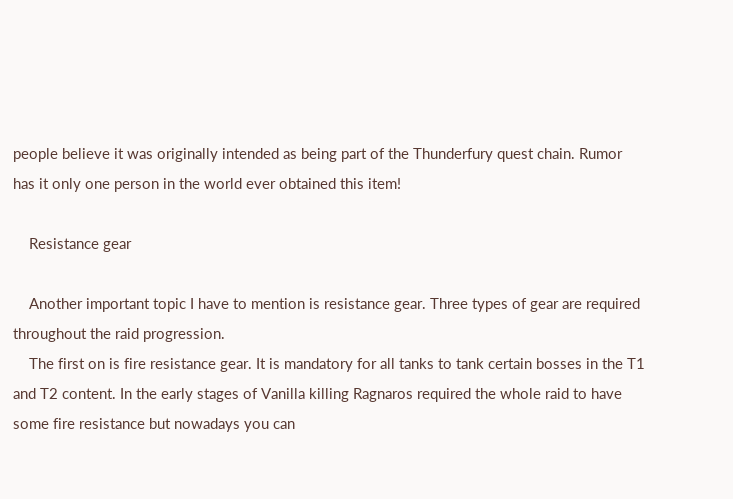people believe it was originally intended as being part of the Thunderfury quest chain. Rumor has it only one person in the world ever obtained this item!

    Resistance gear

    Another important topic I have to mention is resistance gear. Three types of gear are required throughout the raid progression.
    The first on is fire resistance gear. It is mandatory for all tanks to tank certain bosses in the T1 and T2 content. In the early stages of Vanilla killing Ragnaros required the whole raid to have some fire resistance but nowadays you can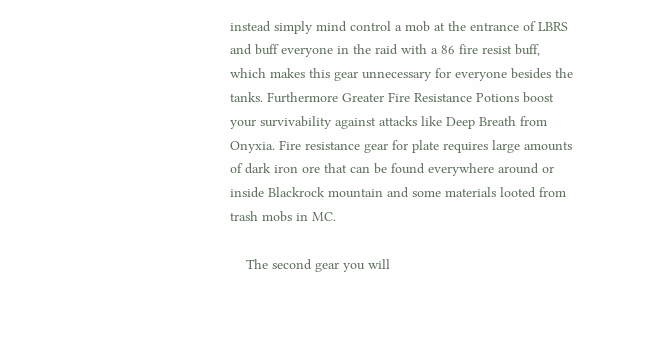instead simply mind control a mob at the entrance of LBRS and buff everyone in the raid with a 86 fire resist buff, which makes this gear unnecessary for everyone besides the tanks. Furthermore Greater Fire Resistance Potions boost your survivability against attacks like Deep Breath from Onyxia. Fire resistance gear for plate requires large amounts of dark iron ore that can be found everywhere around or inside Blackrock mountain and some materials looted from trash mobs in MC.

    The second gear you will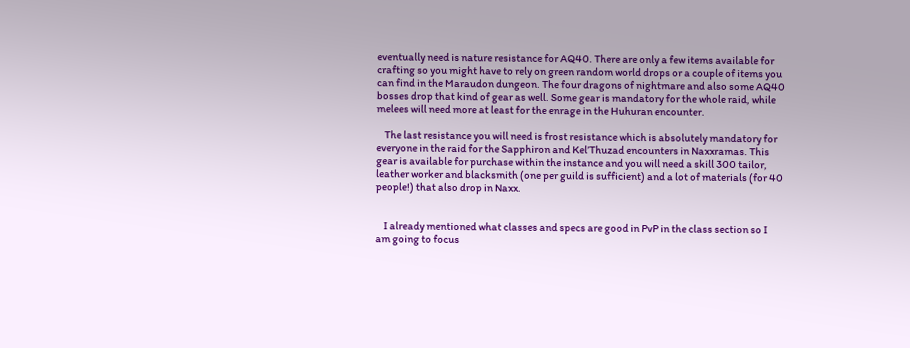eventually need is nature resistance for AQ40. There are only a few items available for crafting so you might have to rely on green random world drops or a couple of items you can find in the Maraudon dungeon. The four dragons of nightmare and also some AQ40 bosses drop that kind of gear as well. Some gear is mandatory for the whole raid, while melees will need more at least for the enrage in the Huhuran encounter.

    The last resistance you will need is frost resistance which is absolutely mandatory for everyone in the raid for the Sapphiron and Kel’Thuzad encounters in Naxxramas. This gear is available for purchase within the instance and you will need a skill 300 tailor, leather worker and blacksmith (one per guild is sufficient) and a lot of materials (for 40 people!) that also drop in Naxx.


    I already mentioned what classes and specs are good in PvP in the class section so I am going to focus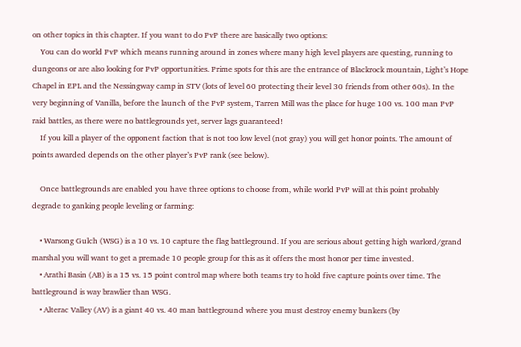on other topics in this chapter. If you want to do PvP there are basically two options:
    You can do world PvP which means running around in zones where many high level players are questing, running to dungeons or are also looking for PvP opportunities. Prime spots for this are the entrance of Blackrock mountain, Light’s Hope Chapel in EPL and the Nessingway camp in STV (lots of level 60 protecting their level 30 friends from other 60s). In the very beginning of Vanilla, before the launch of the PvP system, Tarren Mill was the place for huge 100 vs. 100 man PvP raid battles, as there were no battlegrounds yet, server lags guaranteed!
    If you kill a player of the opponent faction that is not too low level (not gray) you will get honor points. The amount of points awarded depends on the other player’s PvP rank (see below).

    Once battlegrounds are enabled you have three options to choose from, while world PvP will at this point probably degrade to ganking people leveling or farming:

    • Warsong Gulch (WSG) is a 10 vs. 10 capture the flag battleground. If you are serious about getting high warlord/grand marshal you will want to get a premade 10 people group for this as it offers the most honor per time invested.
    • Arathi Basin (AB) is a 15 vs. 15 point control map where both teams try to hold five capture points over time. The battleground is way brawlier than WSG.
    • Alterac Valley (AV) is a giant 40 vs. 40 man battleground where you must destroy enemy bunkers (by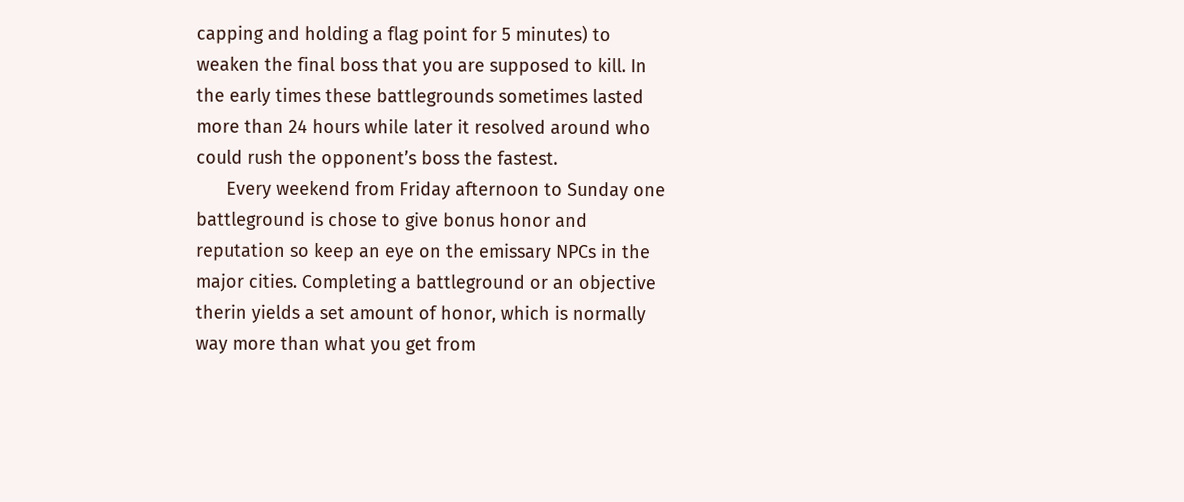capping and holding a flag point for 5 minutes) to weaken the final boss that you are supposed to kill. In the early times these battlegrounds sometimes lasted more than 24 hours while later it resolved around who could rush the opponent’s boss the fastest.
      Every weekend from Friday afternoon to Sunday one battleground is chose to give bonus honor and reputation so keep an eye on the emissary NPCs in the major cities. Completing a battleground or an objective therin yields a set amount of honor, which is normally way more than what you get from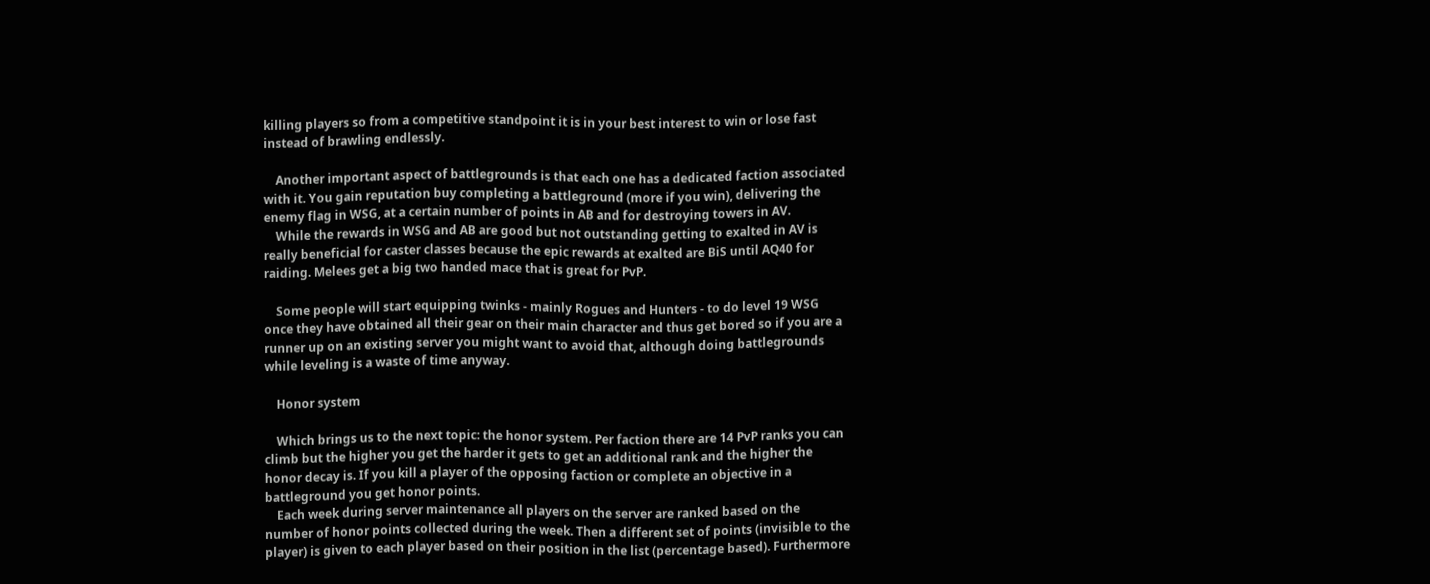killing players so from a competitive standpoint it is in your best interest to win or lose fast instead of brawling endlessly.

    Another important aspect of battlegrounds is that each one has a dedicated faction associated with it. You gain reputation buy completing a battleground (more if you win), delivering the enemy flag in WSG, at a certain number of points in AB and for destroying towers in AV.
    While the rewards in WSG and AB are good but not outstanding getting to exalted in AV is really beneficial for caster classes because the epic rewards at exalted are BiS until AQ40 for raiding. Melees get a big two handed mace that is great for PvP.

    Some people will start equipping twinks - mainly Rogues and Hunters - to do level 19 WSG once they have obtained all their gear on their main character and thus get bored so if you are a runner up on an existing server you might want to avoid that, although doing battlegrounds while leveling is a waste of time anyway.

    Honor system

    Which brings us to the next topic: the honor system. Per faction there are 14 PvP ranks you can climb but the higher you get the harder it gets to get an additional rank and the higher the honor decay is. If you kill a player of the opposing faction or complete an objective in a battleground you get honor points.
    Each week during server maintenance all players on the server are ranked based on the number of honor points collected during the week. Then a different set of points (invisible to the player) is given to each player based on their position in the list (percentage based). Furthermore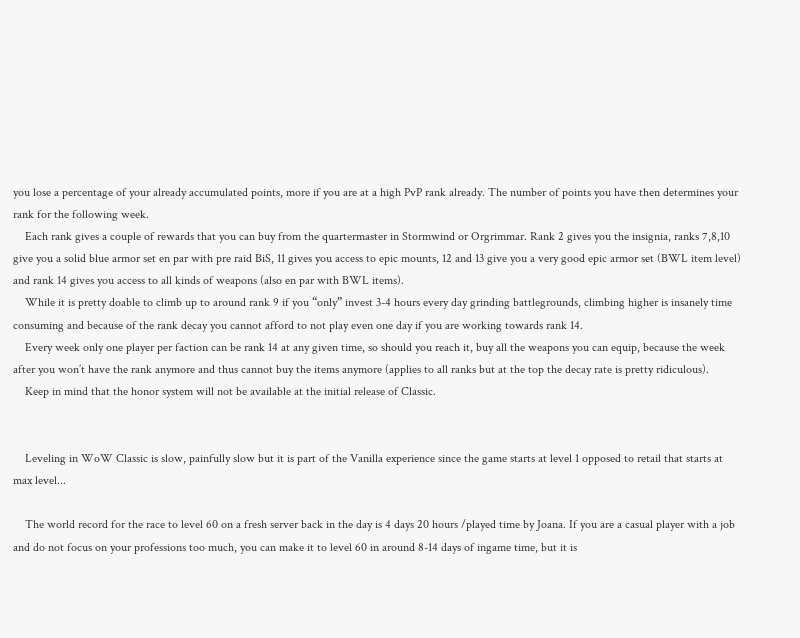you lose a percentage of your already accumulated points, more if you are at a high PvP rank already. The number of points you have then determines your rank for the following week.
    Each rank gives a couple of rewards that you can buy from the quartermaster in Stormwind or Orgrimmar. Rank 2 gives you the insignia, ranks 7,8,10 give you a solid blue armor set en par with pre raid BiS, 11 gives you access to epic mounts, 12 and 13 give you a very good epic armor set (BWL item level) and rank 14 gives you access to all kinds of weapons (also en par with BWL items).
    While it is pretty doable to climb up to around rank 9 if you “only” invest 3-4 hours every day grinding battlegrounds, climbing higher is insanely time consuming and because of the rank decay you cannot afford to not play even one day if you are working towards rank 14.
    Every week only one player per faction can be rank 14 at any given time, so should you reach it, buy all the weapons you can equip, because the week after you won’t have the rank anymore and thus cannot buy the items anymore (applies to all ranks but at the top the decay rate is pretty ridiculous).
    Keep in mind that the honor system will not be available at the initial release of Classic.


    Leveling in WoW Classic is slow, painfully slow but it is part of the Vanilla experience since the game starts at level 1 opposed to retail that starts at max level...

    The world record for the race to level 60 on a fresh server back in the day is 4 days 20 hours /played time by Joana. If you are a casual player with a job and do not focus on your professions too much, you can make it to level 60 in around 8-14 days of ingame time, but it is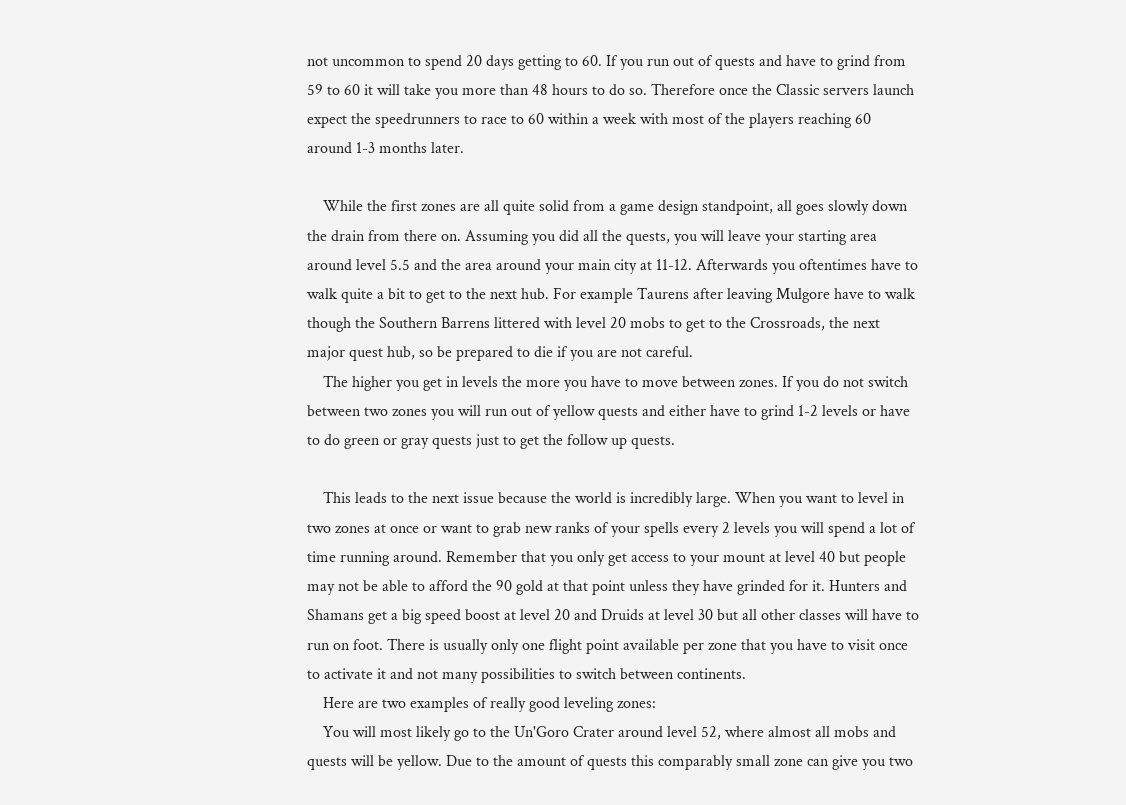not uncommon to spend 20 days getting to 60. If you run out of quests and have to grind from 59 to 60 it will take you more than 48 hours to do so. Therefore once the Classic servers launch expect the speedrunners to race to 60 within a week with most of the players reaching 60 around 1-3 months later.

    While the first zones are all quite solid from a game design standpoint, all goes slowly down the drain from there on. Assuming you did all the quests, you will leave your starting area around level 5.5 and the area around your main city at 11-12. Afterwards you oftentimes have to walk quite a bit to get to the next hub. For example Taurens after leaving Mulgore have to walk though the Southern Barrens littered with level 20 mobs to get to the Crossroads, the next major quest hub, so be prepared to die if you are not careful.
    The higher you get in levels the more you have to move between zones. If you do not switch between two zones you will run out of yellow quests and either have to grind 1-2 levels or have to do green or gray quests just to get the follow up quests.

    This leads to the next issue because the world is incredibly large. When you want to level in two zones at once or want to grab new ranks of your spells every 2 levels you will spend a lot of time running around. Remember that you only get access to your mount at level 40 but people may not be able to afford the 90 gold at that point unless they have grinded for it. Hunters and Shamans get a big speed boost at level 20 and Druids at level 30 but all other classes will have to run on foot. There is usually only one flight point available per zone that you have to visit once to activate it and not many possibilities to switch between continents.
    Here are two examples of really good leveling zones:
    You will most likely go to the Un'Goro Crater around level 52, where almost all mobs and quests will be yellow. Due to the amount of quests this comparably small zone can give you two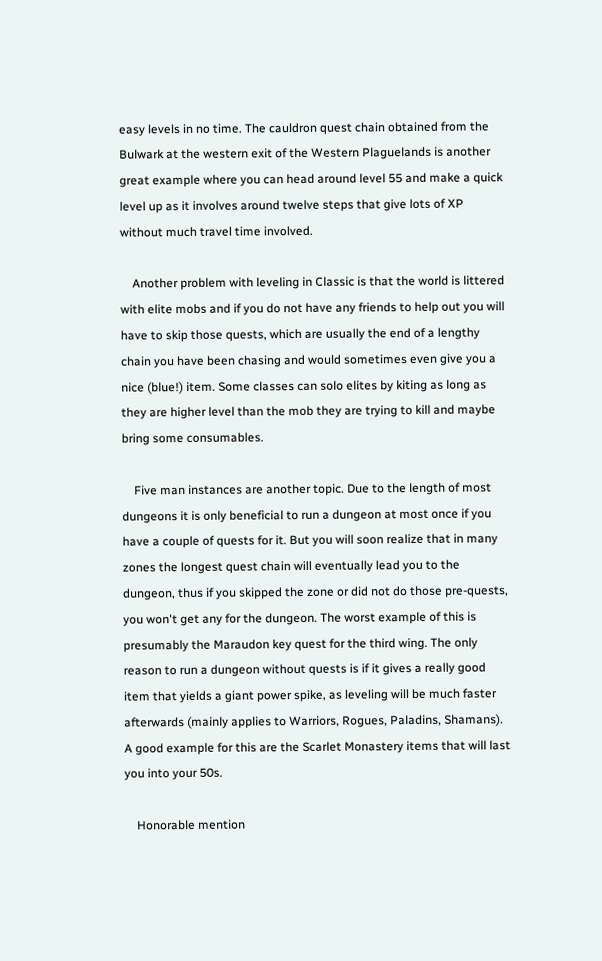easy levels in no time. The cauldron quest chain obtained from the Bulwark at the western exit of the Western Plaguelands is another great example where you can head around level 55 and make a quick level up as it involves around twelve steps that give lots of XP without much travel time involved.

    Another problem with leveling in Classic is that the world is littered with elite mobs and if you do not have any friends to help out you will have to skip those quests, which are usually the end of a lengthy chain you have been chasing and would sometimes even give you a nice (blue!) item. Some classes can solo elites by kiting as long as they are higher level than the mob they are trying to kill and maybe bring some consumables.

    Five man instances are another topic. Due to the length of most dungeons it is only beneficial to run a dungeon at most once if you have a couple of quests for it. But you will soon realize that in many zones the longest quest chain will eventually lead you to the dungeon, thus if you skipped the zone or did not do those pre-quests, you won't get any for the dungeon. The worst example of this is presumably the Maraudon key quest for the third wing. The only reason to run a dungeon without quests is if it gives a really good item that yields a giant power spike, as leveling will be much faster afterwards (mainly applies to Warriors, Rogues, Paladins, Shamans). A good example for this are the Scarlet Monastery items that will last you into your 50s.

    Honorable mention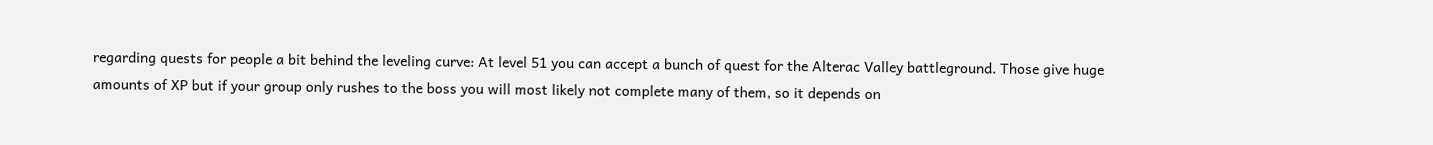regarding quests for people a bit behind the leveling curve: At level 51 you can accept a bunch of quest for the Alterac Valley battleground. Those give huge amounts of XP but if your group only rushes to the boss you will most likely not complete many of them, so it depends on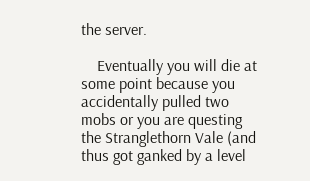the server.

    Eventually you will die at some point because you accidentally pulled two mobs or you are questing the Stranglethorn Vale (and thus got ganked by a level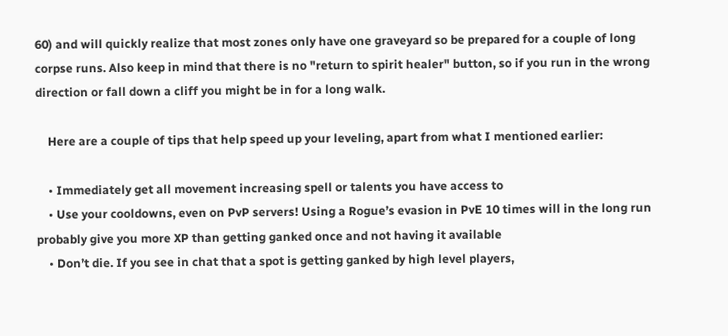60) and will quickly realize that most zones only have one graveyard so be prepared for a couple of long corpse runs. Also keep in mind that there is no "return to spirit healer" button, so if you run in the wrong direction or fall down a cliff you might be in for a long walk.

    Here are a couple of tips that help speed up your leveling, apart from what I mentioned earlier:

    • Immediately get all movement increasing spell or talents you have access to
    • Use your cooldowns, even on PvP servers! Using a Rogue’s evasion in PvE 10 times will in the long run probably give you more XP than getting ganked once and not having it available
    • Don’t die. If you see in chat that a spot is getting ganked by high level players,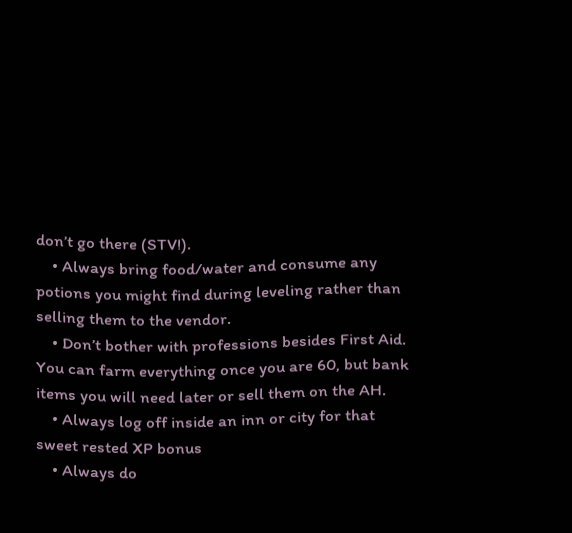don’t go there (STV!).
    • Always bring food/water and consume any potions you might find during leveling rather than selling them to the vendor.
    • Don’t bother with professions besides First Aid. You can farm everything once you are 60, but bank items you will need later or sell them on the AH.
    • Always log off inside an inn or city for that sweet rested XP bonus
    • Always do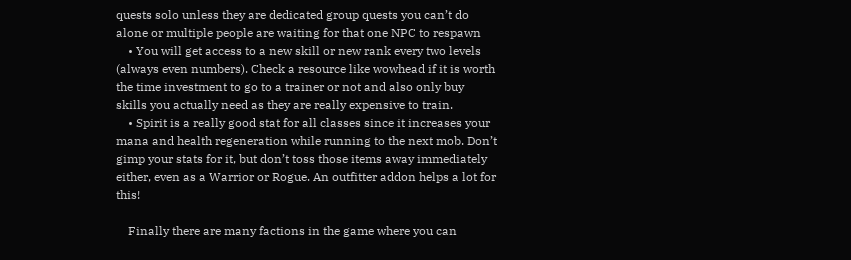quests solo unless they are dedicated group quests you can’t do alone or multiple people are waiting for that one NPC to respawn
    • You will get access to a new skill or new rank every two levels (always even numbers). Check a resource like wowhead if it is worth the time investment to go to a trainer or not and also only buy skills you actually need as they are really expensive to train.
    • Spirit is a really good stat for all classes since it increases your mana and health regeneration while running to the next mob. Don’t gimp your stats for it, but don’t toss those items away immediately either, even as a Warrior or Rogue. An outfitter addon helps a lot for this!

    Finally there are many factions in the game where you can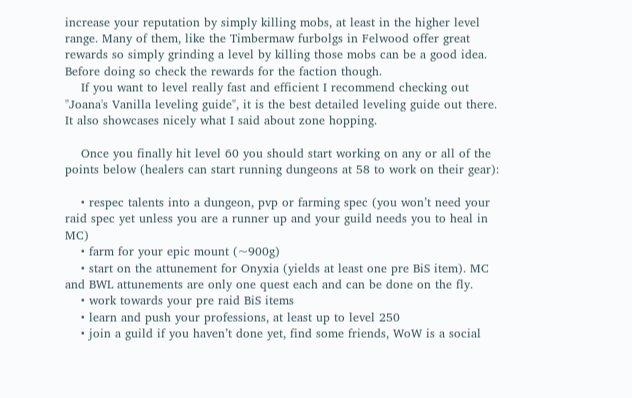increase your reputation by simply killing mobs, at least in the higher level range. Many of them, like the Timbermaw furbolgs in Felwood offer great rewards so simply grinding a level by killing those mobs can be a good idea. Before doing so check the rewards for the faction though.
    If you want to level really fast and efficient I recommend checking out "Joana's Vanilla leveling guide", it is the best detailed leveling guide out there. It also showcases nicely what I said about zone hopping.

    Once you finally hit level 60 you should start working on any or all of the points below (healers can start running dungeons at 58 to work on their gear):

    • respec talents into a dungeon, pvp or farming spec (you won’t need your raid spec yet unless you are a runner up and your guild needs you to heal in MC)
    • farm for your epic mount (~900g)
    • start on the attunement for Onyxia (yields at least one pre BiS item). MC and BWL attunements are only one quest each and can be done on the fly.
    • work towards your pre raid BiS items
    • learn and push your professions, at least up to level 250
    • join a guild if you haven’t done yet, find some friends, WoW is a social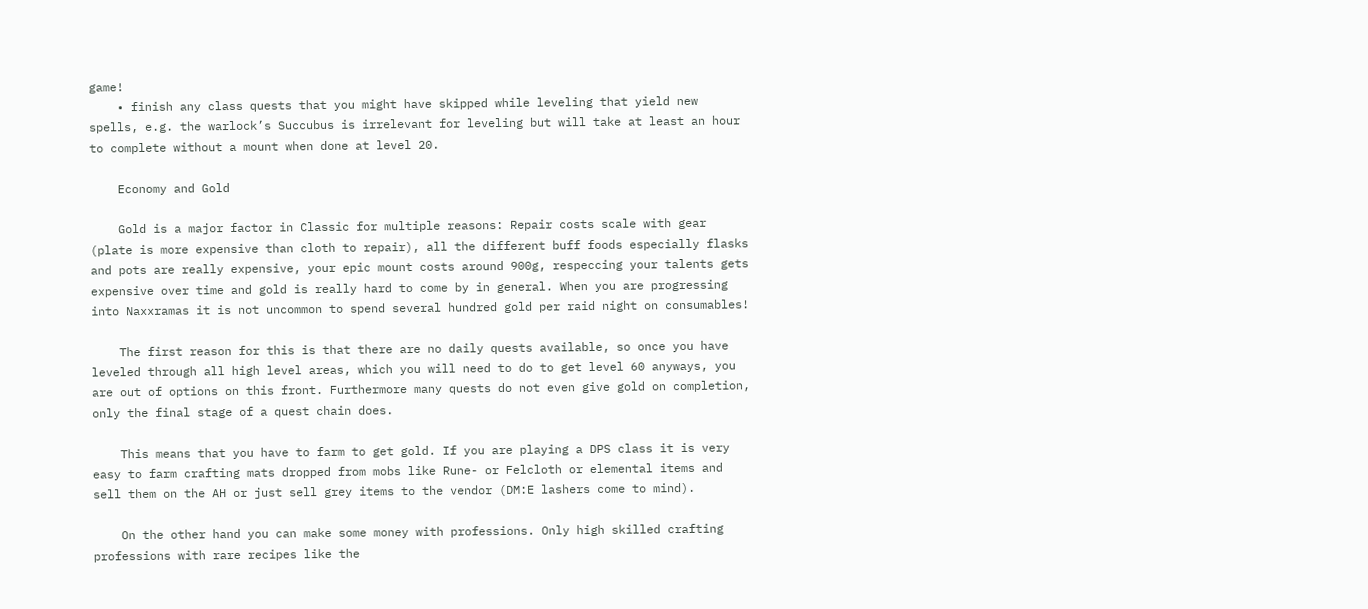game!
    • finish any class quests that you might have skipped while leveling that yield new spells, e.g. the warlock’s Succubus is irrelevant for leveling but will take at least an hour to complete without a mount when done at level 20.

    Economy and Gold

    Gold is a major factor in Classic for multiple reasons: Repair costs scale with gear (plate is more expensive than cloth to repair), all the different buff foods especially flasks and pots are really expensive, your epic mount costs around 900g, respeccing your talents gets expensive over time and gold is really hard to come by in general. When you are progressing into Naxxramas it is not uncommon to spend several hundred gold per raid night on consumables!

    The first reason for this is that there are no daily quests available, so once you have leveled through all high level areas, which you will need to do to get level 60 anyways, you are out of options on this front. Furthermore many quests do not even give gold on completion, only the final stage of a quest chain does.

    This means that you have to farm to get gold. If you are playing a DPS class it is very easy to farm crafting mats dropped from mobs like Rune- or Felcloth or elemental items and sell them on the AH or just sell grey items to the vendor (DM:E lashers come to mind).

    On the other hand you can make some money with professions. Only high skilled crafting professions with rare recipes like the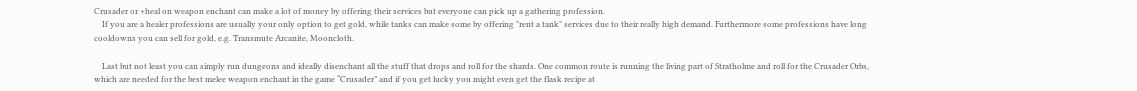Crusader or +heal on weapon enchant can make a lot of money by offering their services but everyone can pick up a gathering profession.
    If you are a healer professions are usually your only option to get gold, while tanks can make some by offering "rent a tank" services due to their really high demand. Furthermore some professions have long cooldowns you can sell for gold, e.g. Transmute Arcanite, Mooncloth.

    Last but not least you can simply run dungeons and ideally disenchant all the stuff that drops and roll for the shards. One common route is running the living part of Stratholme and roll for the Crusader Orbs, which are needed for the best melee weapon enchant in the game “Crusader” and if you get lucky you might even get the flask recipe at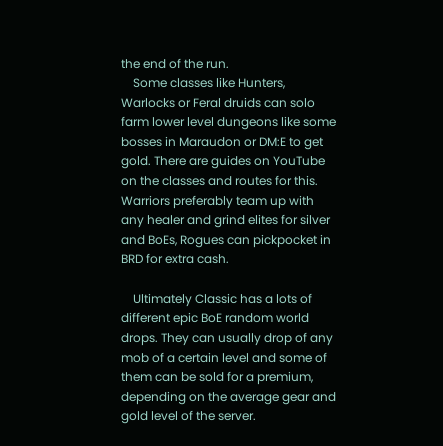the end of the run.
    Some classes like Hunters, Warlocks or Feral druids can solo farm lower level dungeons like some bosses in Maraudon or DM:E to get gold. There are guides on YouTube on the classes and routes for this. Warriors preferably team up with any healer and grind elites for silver and BoEs, Rogues can pickpocket in BRD for extra cash.

    Ultimately Classic has a lots of different epic BoE random world drops. They can usually drop of any mob of a certain level and some of them can be sold for a premium, depending on the average gear and gold level of the server.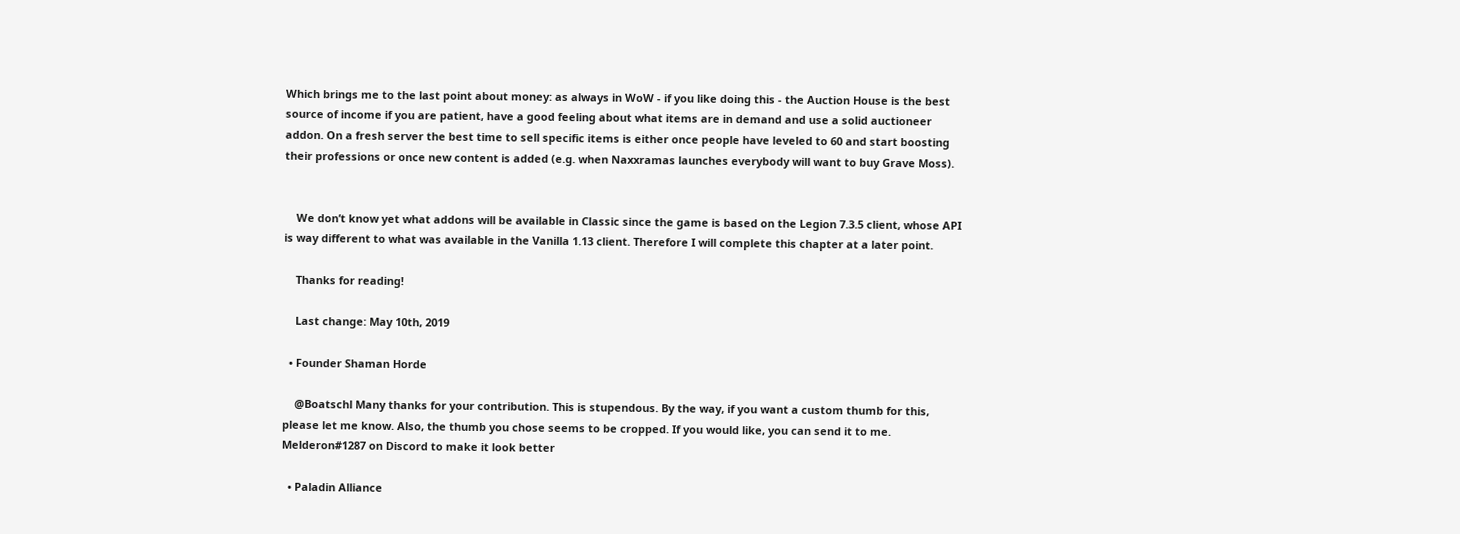Which brings me to the last point about money: as always in WoW - if you like doing this - the Auction House is the best source of income if you are patient, have a good feeling about what items are in demand and use a solid auctioneer addon. On a fresh server the best time to sell specific items is either once people have leveled to 60 and start boosting their professions or once new content is added (e.g. when Naxxramas launches everybody will want to buy Grave Moss).


    We don’t know yet what addons will be available in Classic since the game is based on the Legion 7.3.5 client, whose API is way different to what was available in the Vanilla 1.13 client. Therefore I will complete this chapter at a later point.

    Thanks for reading!

    Last change: May 10th, 2019

  • Founder Shaman Horde

    @Boatschl Many thanks for your contribution. This is stupendous. By the way, if you want a custom thumb for this, please let me know. Also, the thumb you chose seems to be cropped. If you would like, you can send it to me. Melderon#1287 on Discord to make it look better

  • Paladin Alliance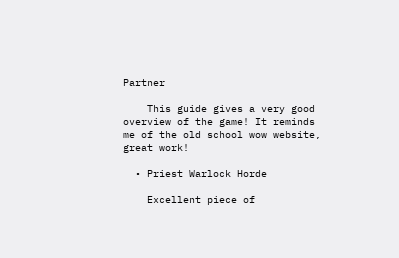Partner

    This guide gives a very good overview of the game! It reminds me of the old school wow website, great work!

  • Priest Warlock Horde

    Excellent piece of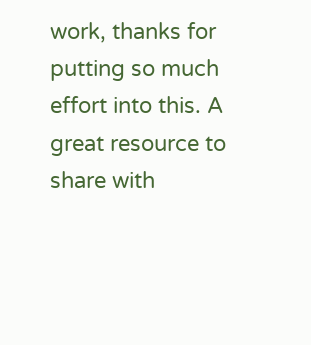work, thanks for putting so much effort into this. A great resource to share with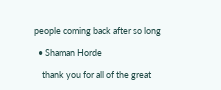people coming back after so long

  • Shaman Horde

    thank you for all of the great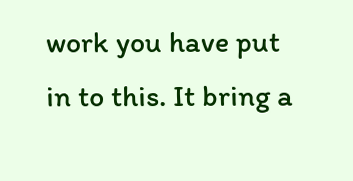work you have put in to this. It bring a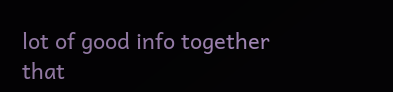lot of good info together that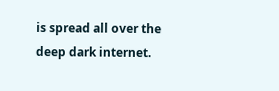is spread all over the deep dark internet.